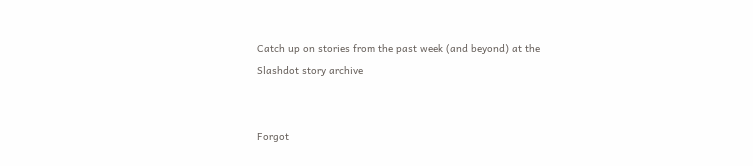Catch up on stories from the past week (and beyond) at the Slashdot story archive


Forgot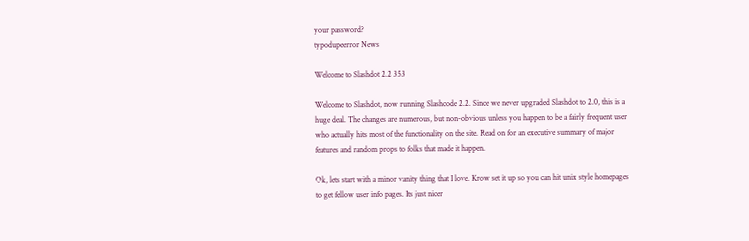your password?
typodupeerror News

Welcome to Slashdot 2.2 353

Welcome to Slashdot, now running Slashcode 2.2. Since we never upgraded Slashdot to 2.0, this is a huge deal. The changes are numerous, but non-obvious unless you happen to be a fairly frequent user who actually hits most of the functionality on the site. Read on for an executive summary of major features and random props to folks that made it happen.

Ok, lets start with a minor vanity thing that I love. Krow set it up so you can hit unix style homepages to get fellow user info pages. Its just nicer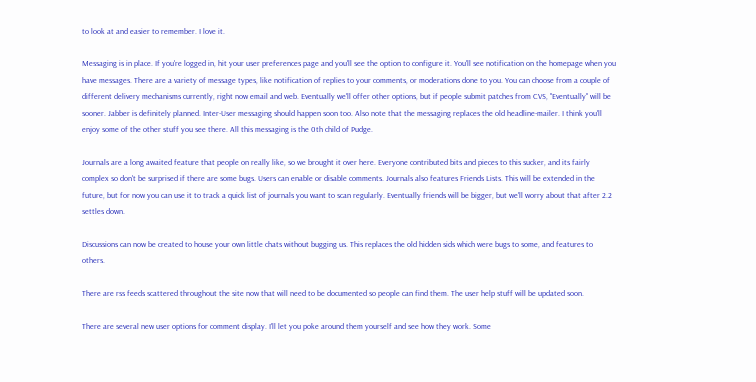to look at and easier to remember. I love it.

Messaging is in place. If you're logged in, hit your user preferences page and you'll see the option to configure it. You'll see notification on the homepage when you have messages. There are a variety of message types, like notification of replies to your comments, or moderations done to you. You can choose from a couple of different delivery mechanisms currently, right now email and web. Eventually we'll offer other options, but if people submit patches from CVS, "Eventually" will be sooner. Jabber is definitely planned. Inter-User messaging should happen soon too. Also note that the messaging replaces the old headline-mailer. I think you'll enjoy some of the other stuff you see there. All this messaging is the 0th child of Pudge.

Journals are a long awaited feature that people on really like, so we brought it over here. Everyone contributed bits and pieces to this sucker, and its fairly complex so don't be surprised if there are some bugs. Users can enable or disable comments. Journals also features Friends Lists. This will be extended in the future, but for now you can use it to track a quick list of journals you want to scan regularly. Eventually friends will be bigger, but we'll worry about that after 2.2 settles down.

Discussions can now be created to house your own little chats without bugging us. This replaces the old hidden sids which were bugs to some, and features to others.

There are rss feeds scattered throughout the site now that will need to be documented so people can find them. The user help stuff will be updated soon.

There are several new user options for comment display. I'll let you poke around them yourself and see how they work. Some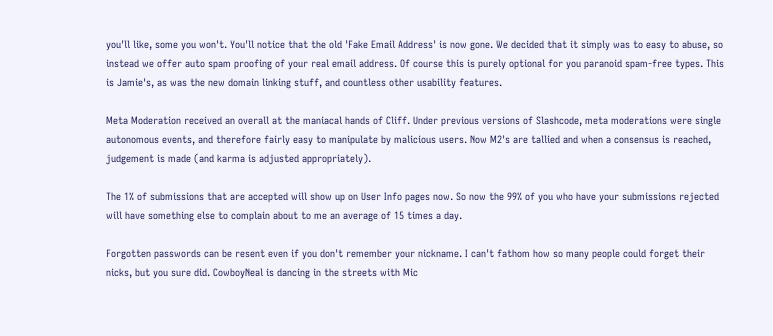you'll like, some you won't. You'll notice that the old 'Fake Email Address' is now gone. We decided that it simply was to easy to abuse, so instead we offer auto spam proofing of your real email address. Of course this is purely optional for you paranoid spam-free types. This is Jamie's, as was the new domain linking stuff, and countless other usability features.

Meta Moderation received an overall at the maniacal hands of Cliff. Under previous versions of Slashcode, meta moderations were single autonomous events, and therefore fairly easy to manipulate by malicious users. Now M2's are tallied and when a consensus is reached, judgement is made (and karma is adjusted appropriately).

The 1% of submissions that are accepted will show up on User Info pages now. So now the 99% of you who have your submissions rejected will have something else to complain about to me an average of 15 times a day.

Forgotten passwords can be resent even if you don't remember your nickname. I can't fathom how so many people could forget their nicks, but you sure did. CowboyNeal is dancing in the streets with Mic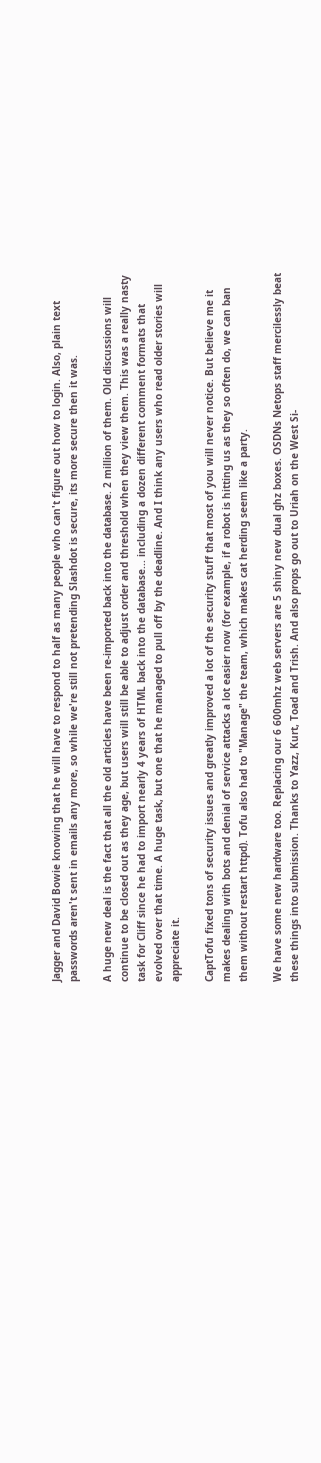Jagger and David Bowie knowing that he will have to respond to half as many people who can't figure out how to login. Also, plain text passwords aren't sent in emails any more, so while we're still not pretending Slashdot is secure, its more secure then it was.

A huge new deal is the fact that all the old articles have been re-imported back into the database. 2 million of them. Old discussions will continue to be closed out as they age, but users will still be able to adjust order and threshold when they view them. This was a really nasty task for Cliff since he had to import nearly 4 years of HTML back into the database... including a dozen different comment formats that evolved over that time. A huge task, but one that he managed to pull off by the deadline. And I think any users who read older stories will appreciate it.

CaptTofu fixed tons of security issues and greatly improved a lot of the security stuff that most of you will never notice. But believe me it makes dealing with bots and denial of service attacks a lot easier now (for example, if a robot is hitting us as they so often do, we can ban them without restart httpd). Tofu also had to "Manage" the team, which makes cat herding seem like a party.

We have some new hardware too. Replacing our 6 600mhz web servers are 5 shiny new dual ghz boxes. OSDNs Netops staff mercilessly beat these things into submission. Thanks to Yazz, Kurt, Toad and Trish. And also props go out to Uriah on the West Si-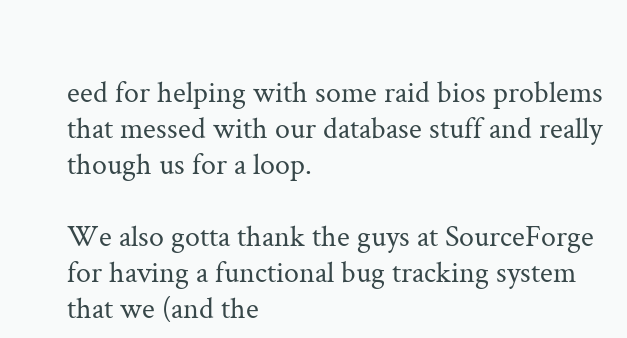eed for helping with some raid bios problems that messed with our database stuff and really though us for a loop.

We also gotta thank the guys at SourceForge for having a functional bug tracking system that we (and the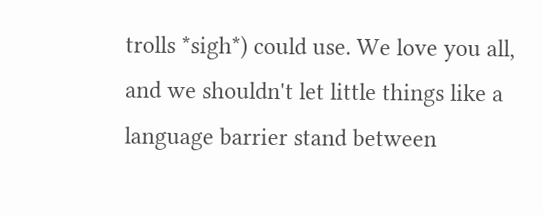trolls *sigh*) could use. We love you all, and we shouldn't let little things like a language barrier stand between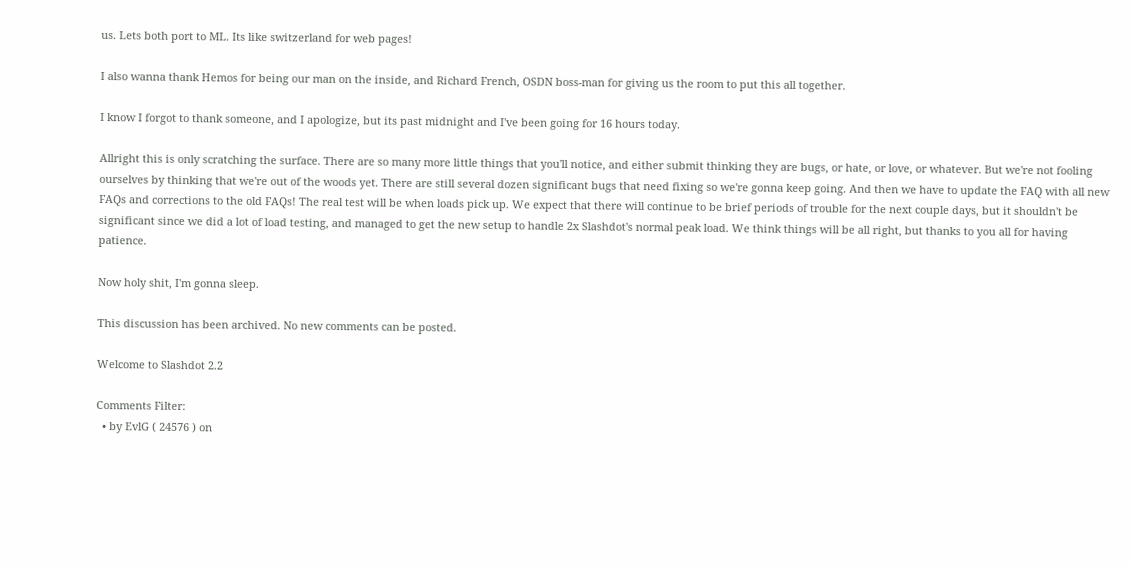us. Lets both port to ML. Its like switzerland for web pages!

I also wanna thank Hemos for being our man on the inside, and Richard French, OSDN boss-man for giving us the room to put this all together.

I know I forgot to thank someone, and I apologize, but its past midnight and I've been going for 16 hours today.

Allright this is only scratching the surface. There are so many more little things that you'll notice, and either submit thinking they are bugs, or hate, or love, or whatever. But we're not fooling ourselves by thinking that we're out of the woods yet. There are still several dozen significant bugs that need fixing so we're gonna keep going. And then we have to update the FAQ with all new FAQs and corrections to the old FAQs! The real test will be when loads pick up. We expect that there will continue to be brief periods of trouble for the next couple days, but it shouldn't be significant since we did a lot of load testing, and managed to get the new setup to handle 2x Slashdot's normal peak load. We think things will be all right, but thanks to you all for having patience.

Now holy shit, I'm gonna sleep.

This discussion has been archived. No new comments can be posted.

Welcome to Slashdot 2.2

Comments Filter:
  • by EvlG ( 24576 ) on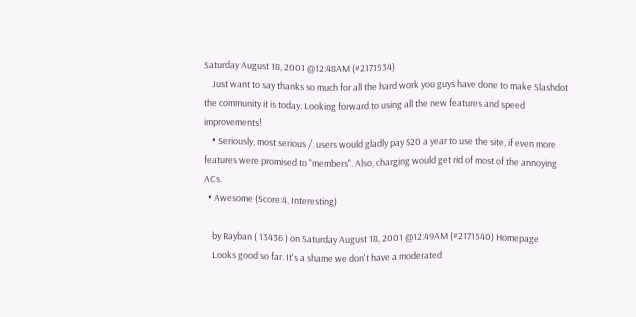Saturday August 18, 2001 @12:48AM (#2171534)
    Just want to say thanks so much for all the hard work you guys have done to make Slashdot the community it is today. Looking forward to using all the new features and speed improvements!
    • Seriously, most serious /. users would gladly pay $20 a year to use the site, if even more features were promised to "members". Also, charging would get rid of most of the annoying ACs.
  • Awesome (Score:4, Interesting)

    by Rayban ( 13436 ) on Saturday August 18, 2001 @12:49AM (#2171540) Homepage
    Looks good so far. It's a shame we don't have a moderated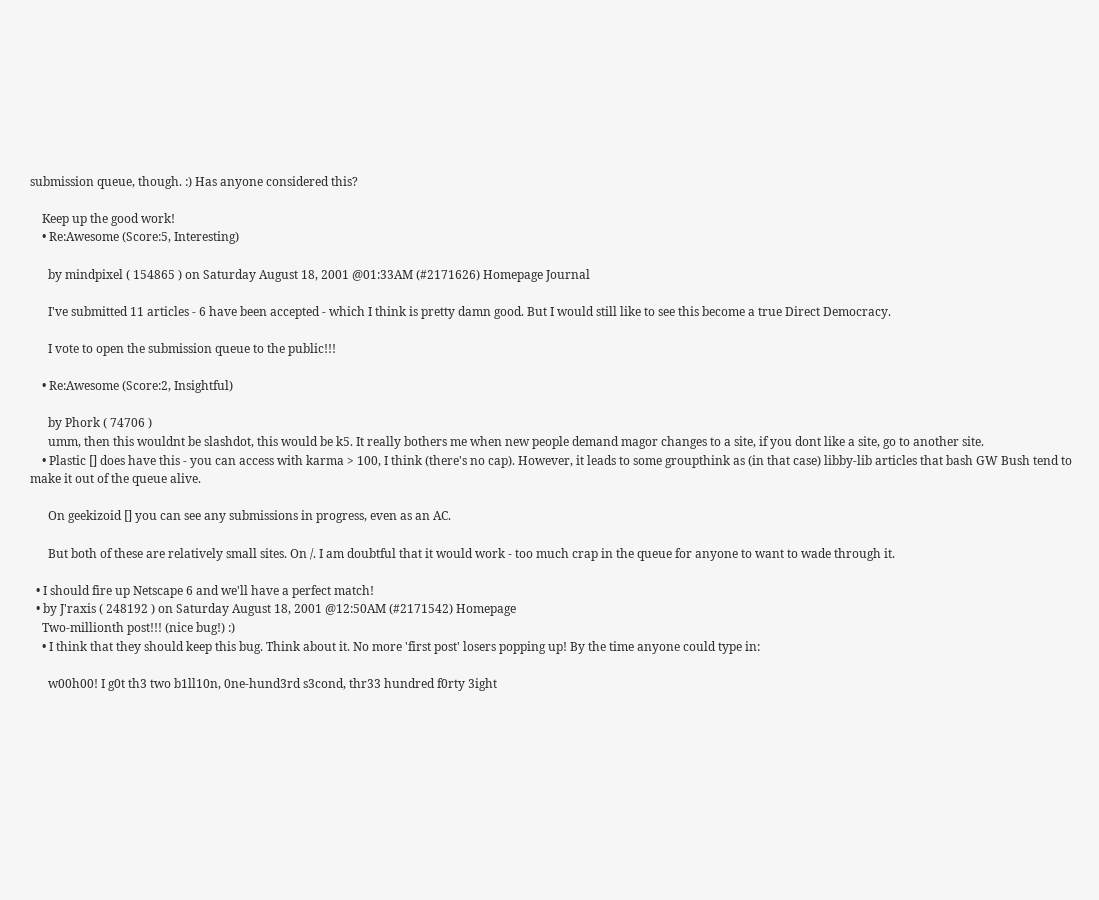submission queue, though. :) Has anyone considered this?

    Keep up the good work!
    • Re:Awesome (Score:5, Interesting)

      by mindpixel ( 154865 ) on Saturday August 18, 2001 @01:33AM (#2171626) Homepage Journal

      I've submitted 11 articles - 6 have been accepted - which I think is pretty damn good. But I would still like to see this become a true Direct Democracy.

      I vote to open the submission queue to the public!!!

    • Re:Awesome (Score:2, Insightful)

      by Phork ( 74706 )
      umm, then this wouldnt be slashdot, this would be k5. It really bothers me when new people demand magor changes to a site, if you dont like a site, go to another site.
    • Plastic [] does have this - you can access with karma > 100, I think (there's no cap). However, it leads to some groupthink as (in that case) libby-lib articles that bash GW Bush tend to make it out of the queue alive.

      On geekizoid [] you can see any submissions in progress, even as an AC.

      But both of these are relatively small sites. On /. I am doubtful that it would work - too much crap in the queue for anyone to want to wade through it.

  • I should fire up Netscape 6 and we'll have a perfect match!
  • by J'raxis ( 248192 ) on Saturday August 18, 2001 @12:50AM (#2171542) Homepage
    Two-millionth post!!! (nice bug!) :)
    • I think that they should keep this bug. Think about it. No more 'first post' losers popping up! By the time anyone could type in:

      w00h00! I g0t th3 two b1ll10n, 0ne-hund3rd s3cond, thr33 hundred f0rty 3ight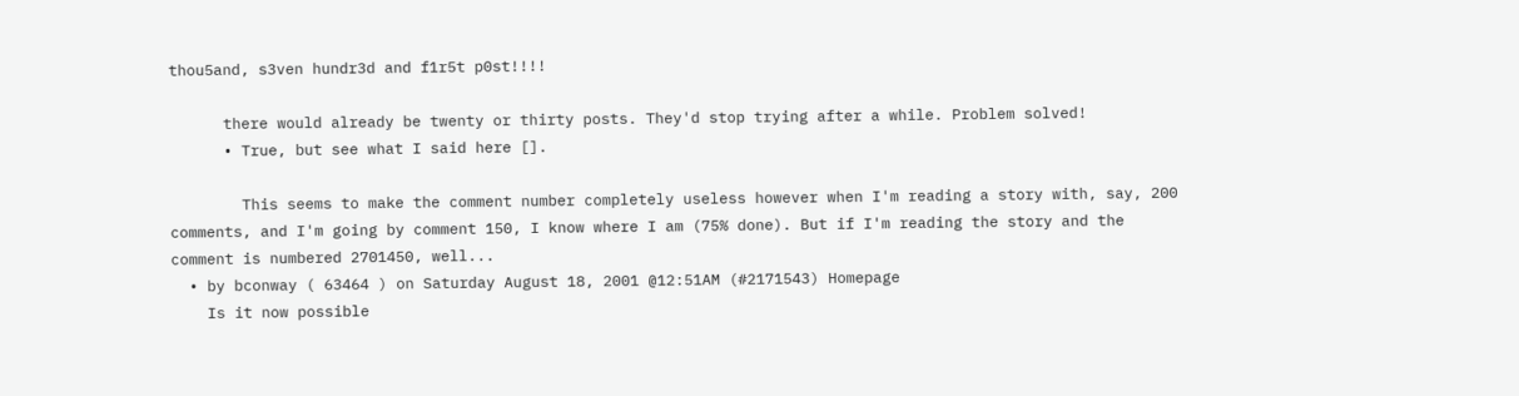thou5and, s3ven hundr3d and f1r5t p0st!!!!

      there would already be twenty or thirty posts. They'd stop trying after a while. Problem solved!
      • True, but see what I said here [].

        This seems to make the comment number completely useless however when I'm reading a story with, say, 200 comments, and I'm going by comment 150, I know where I am (75% done). But if I'm reading the story and the comment is numbered 2701450, well...
  • by bconway ( 63464 ) on Saturday August 18, 2001 @12:51AM (#2171543) Homepage
    Is it now possible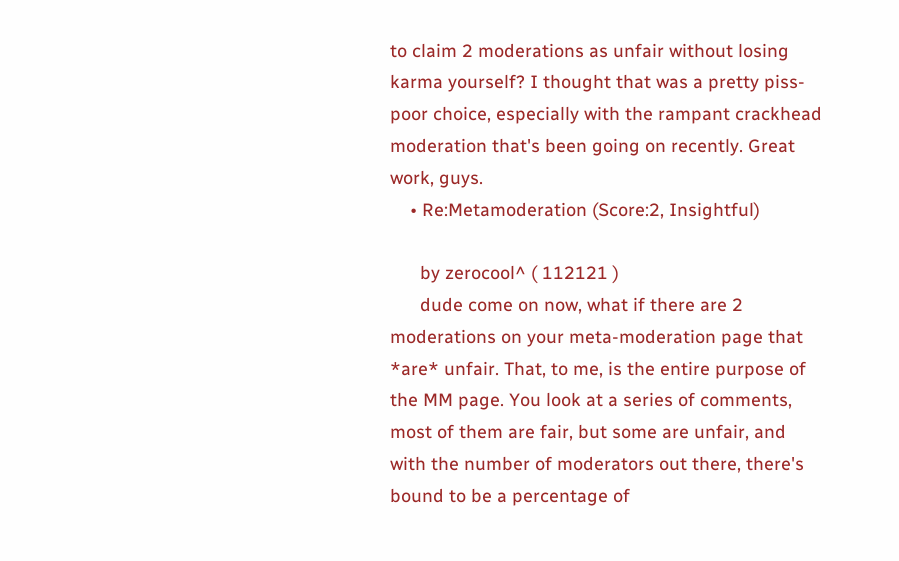to claim 2 moderations as unfair without losing karma yourself? I thought that was a pretty piss-poor choice, especially with the rampant crackhead moderation that's been going on recently. Great work, guys.
    • Re:Metamoderation (Score:2, Insightful)

      by zerocool^ ( 112121 )
      dude come on now, what if there are 2 moderations on your meta-moderation page that *are* unfair. That, to me, is the entire purpose of the MM page. You look at a series of comments, most of them are fair, but some are unfair, and with the number of moderators out there, there's bound to be a percentage of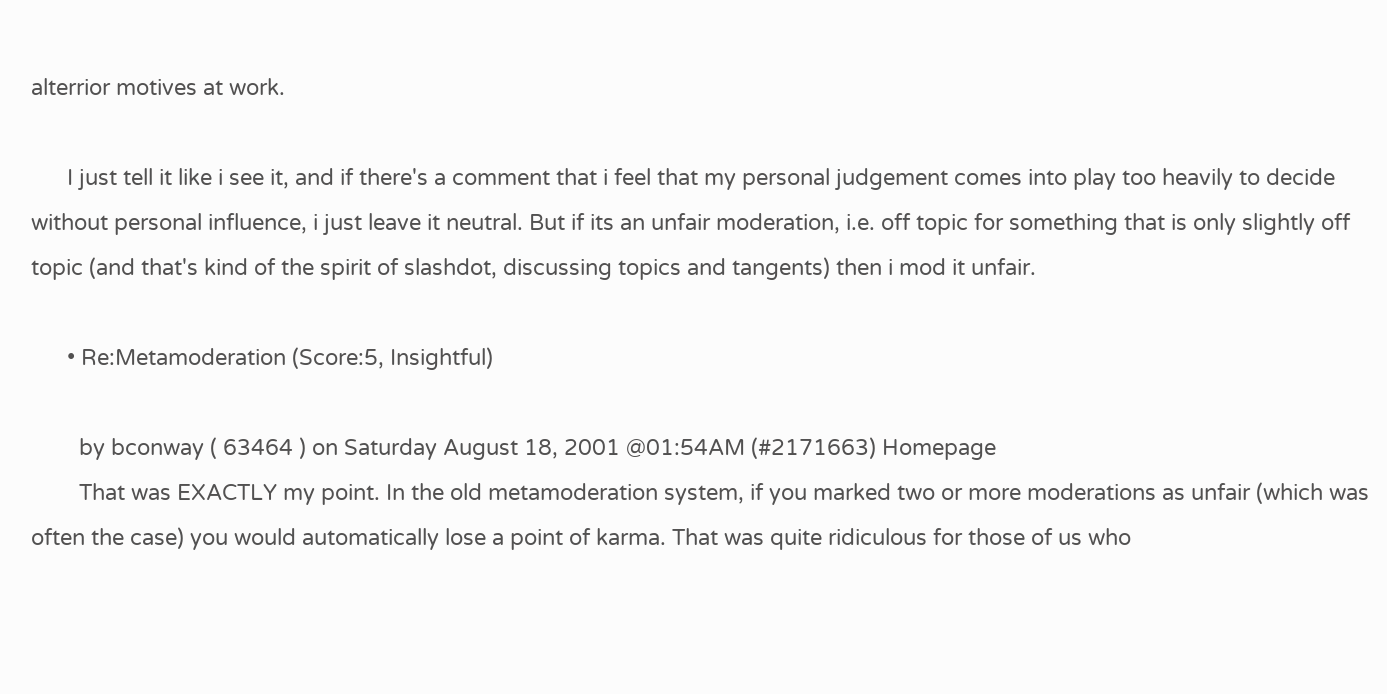alterrior motives at work.

      I just tell it like i see it, and if there's a comment that i feel that my personal judgement comes into play too heavily to decide without personal influence, i just leave it neutral. But if its an unfair moderation, i.e. off topic for something that is only slightly off topic (and that's kind of the spirit of slashdot, discussing topics and tangents) then i mod it unfair.

      • Re:Metamoderation (Score:5, Insightful)

        by bconway ( 63464 ) on Saturday August 18, 2001 @01:54AM (#2171663) Homepage
        That was EXACTLY my point. In the old metamoderation system, if you marked two or more moderations as unfair (which was often the case) you would automatically lose a point of karma. That was quite ridiculous for those of us who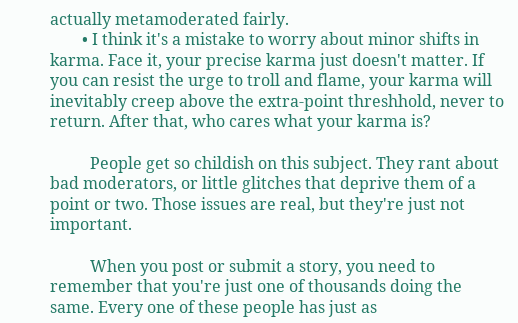actually metamoderated fairly.
        • I think it's a mistake to worry about minor shifts in karma. Face it, your precise karma just doesn't matter. If you can resist the urge to troll and flame, your karma will inevitably creep above the extra-point threshhold, never to return. After that, who cares what your karma is?

          People get so childish on this subject. They rant about bad moderators, or little glitches that deprive them of a point or two. Those issues are real, but they're just not important.

          When you post or submit a story, you need to remember that you're just one of thousands doing the same. Every one of these people has just as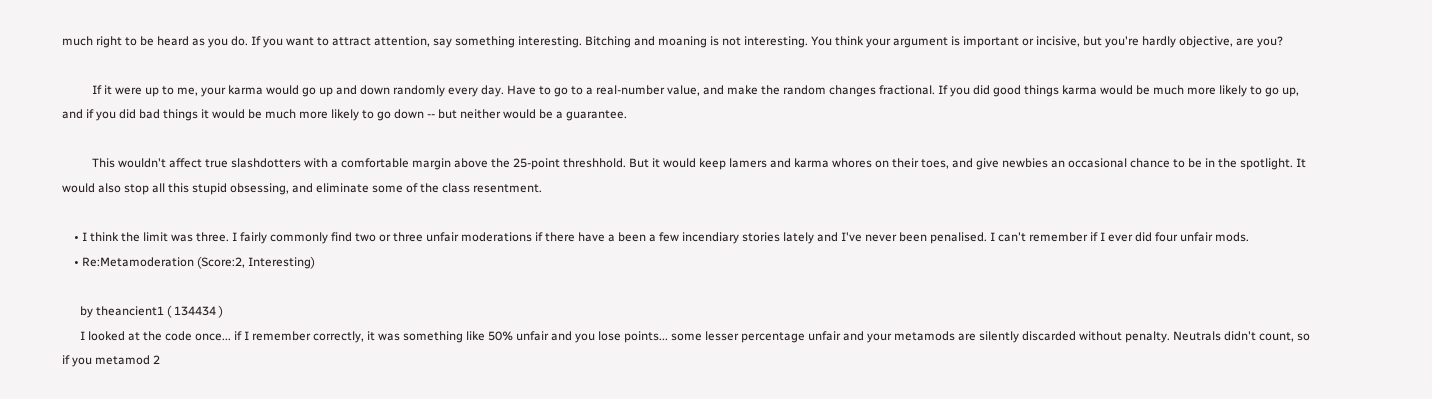much right to be heard as you do. If you want to attract attention, say something interesting. Bitching and moaning is not interesting. You think your argument is important or incisive, but you're hardly objective, are you?

          If it were up to me, your karma would go up and down randomly every day. Have to go to a real-number value, and make the random changes fractional. If you did good things karma would be much more likely to go up, and if you did bad things it would be much more likely to go down -- but neither would be a guarantee.

          This wouldn't affect true slashdotters with a comfortable margin above the 25-point threshhold. But it would keep lamers and karma whores on their toes, and give newbies an occasional chance to be in the spotlight. It would also stop all this stupid obsessing, and eliminate some of the class resentment.

    • I think the limit was three. I fairly commonly find two or three unfair moderations if there have a been a few incendiary stories lately and I've never been penalised. I can't remember if I ever did four unfair mods.
    • Re:Metamoderation (Score:2, Interesting)

      by theancient1 ( 134434 )
      I looked at the code once... if I remember correctly, it was something like 50% unfair and you lose points... some lesser percentage unfair and your metamods are silently discarded without penalty. Neutrals didn't count, so if you metamod 2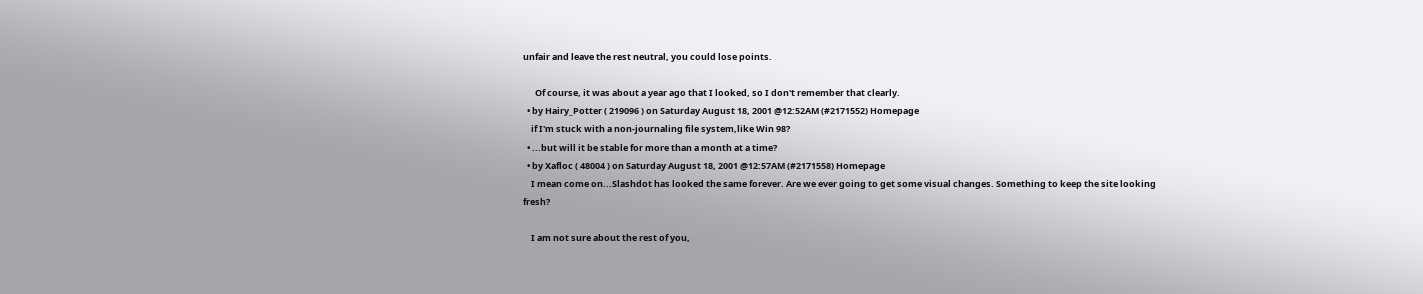unfair and leave the rest neutral, you could lose points.

      Of course, it was about a year ago that I looked, so I don't remember that clearly.
  • by Hairy_Potter ( 219096 ) on Saturday August 18, 2001 @12:52AM (#2171552) Homepage
    if I'm stuck with a non-journaling file system,like Win 98?
  • ...but will it be stable for more than a month at a time?
  • by Xafloc ( 48004 ) on Saturday August 18, 2001 @12:57AM (#2171558) Homepage
    I mean come on...Slashdot has looked the same forever. Are we ever going to get some visual changes. Something to keep the site looking fresh?

    I am not sure about the rest of you,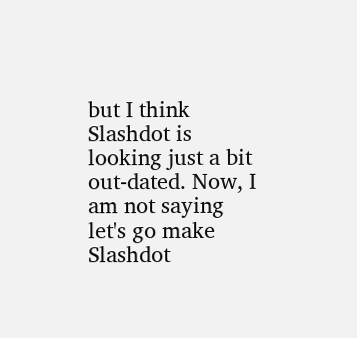but I think Slashdot is looking just a bit out-dated. Now, I am not saying let's go make Slashdot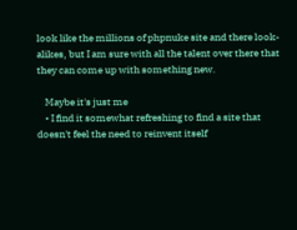look like the millions of phpnuke site and there look-alikes, but I am sure with all the talent over there that they can come up with something new.

    Maybe it's just me
    • I find it somewhat refreshing to find a site that doesn't feel the need to reinvent itself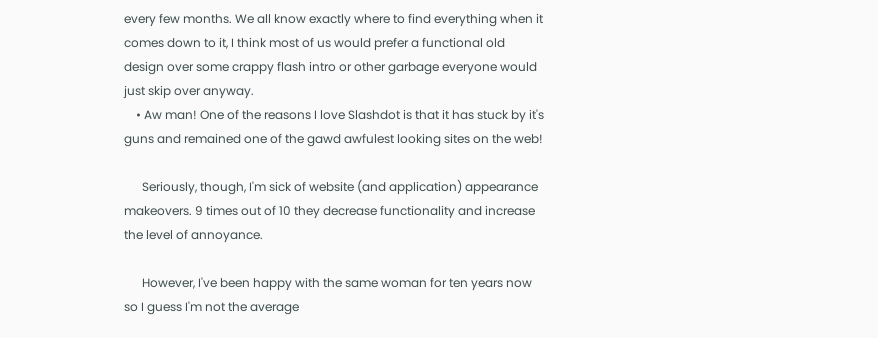every few months. We all know exactly where to find everything when it comes down to it, I think most of us would prefer a functional old design over some crappy flash intro or other garbage everyone would just skip over anyway.
    • Aw man! One of the reasons I love Slashdot is that it has stuck by it's guns and remained one of the gawd awfulest looking sites on the web!

      Seriously, though, I'm sick of website (and application) appearance makeovers. 9 times out of 10 they decrease functionality and increase the level of annoyance.

      However, I've been happy with the same woman for ten years now so I guess I'm not the average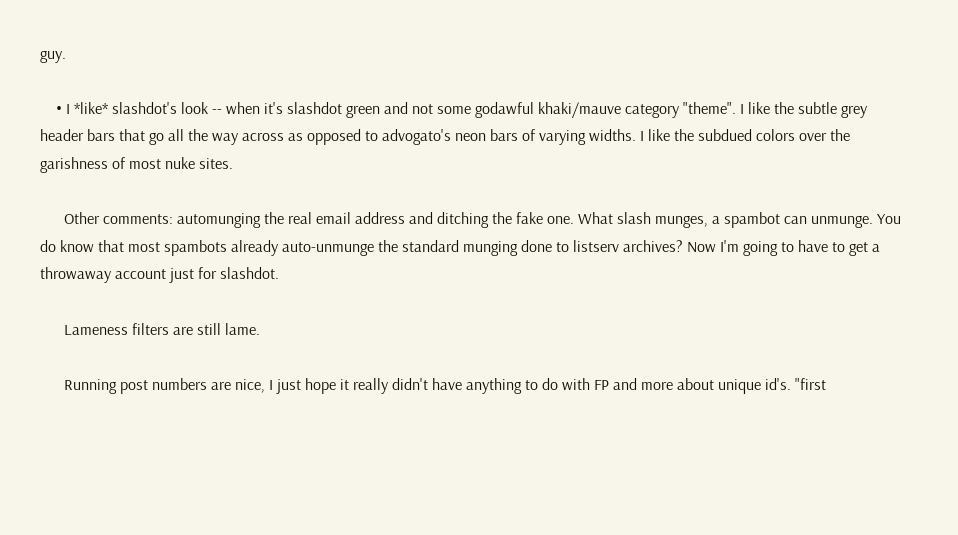guy.

    • I *like* slashdot's look -- when it's slashdot green and not some godawful khaki/mauve category "theme". I like the subtle grey header bars that go all the way across as opposed to advogato's neon bars of varying widths. I like the subdued colors over the garishness of most nuke sites.

      Other comments: automunging the real email address and ditching the fake one. What slash munges, a spambot can unmunge. You do know that most spambots already auto-unmunge the standard munging done to listserv archives? Now I'm going to have to get a throwaway account just for slashdot.

      Lameness filters are still lame.

      Running post numbers are nice, I just hope it really didn't have anything to do with FP and more about unique id's. "first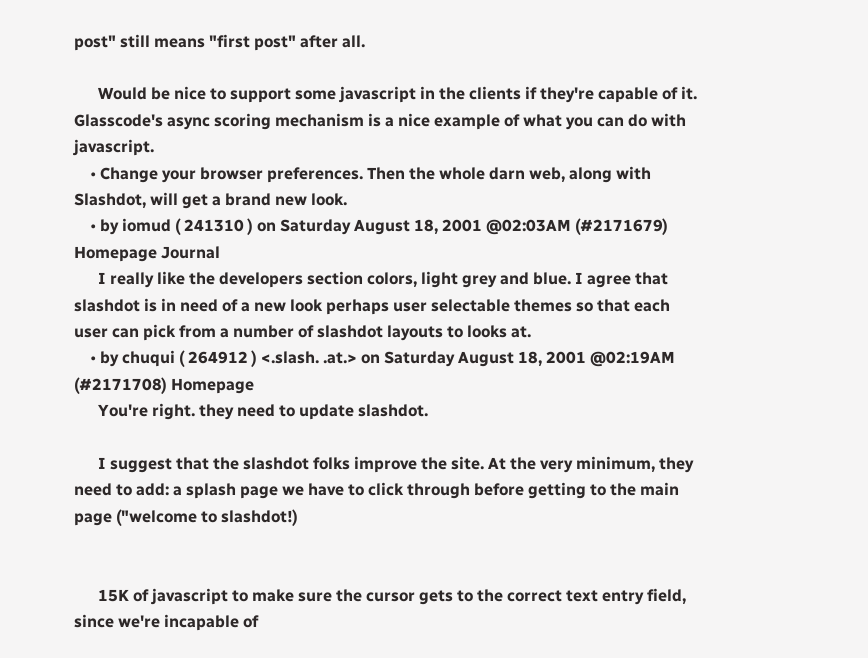post" still means "first post" after all.

      Would be nice to support some javascript in the clients if they're capable of it. Glasscode's async scoring mechanism is a nice example of what you can do with javascript.
    • Change your browser preferences. Then the whole darn web, along with Slashdot, will get a brand new look.
    • by iomud ( 241310 ) on Saturday August 18, 2001 @02:03AM (#2171679) Homepage Journal
      I really like the developers section colors, light grey and blue. I agree that slashdot is in need of a new look perhaps user selectable themes so that each user can pick from a number of slashdot layouts to looks at.
    • by chuqui ( 264912 ) <.slash. .at.> on Saturday August 18, 2001 @02:19AM (#2171708) Homepage
      You're right. they need to update slashdot.

      I suggest that the slashdot folks improve the site. At the very minimum, they need to add: a splash page we have to click through before getting to the main page ("welcome to slashdot!)


      15K of javascript to make sure the cursor gets to the correct text entry field, since we're incapable of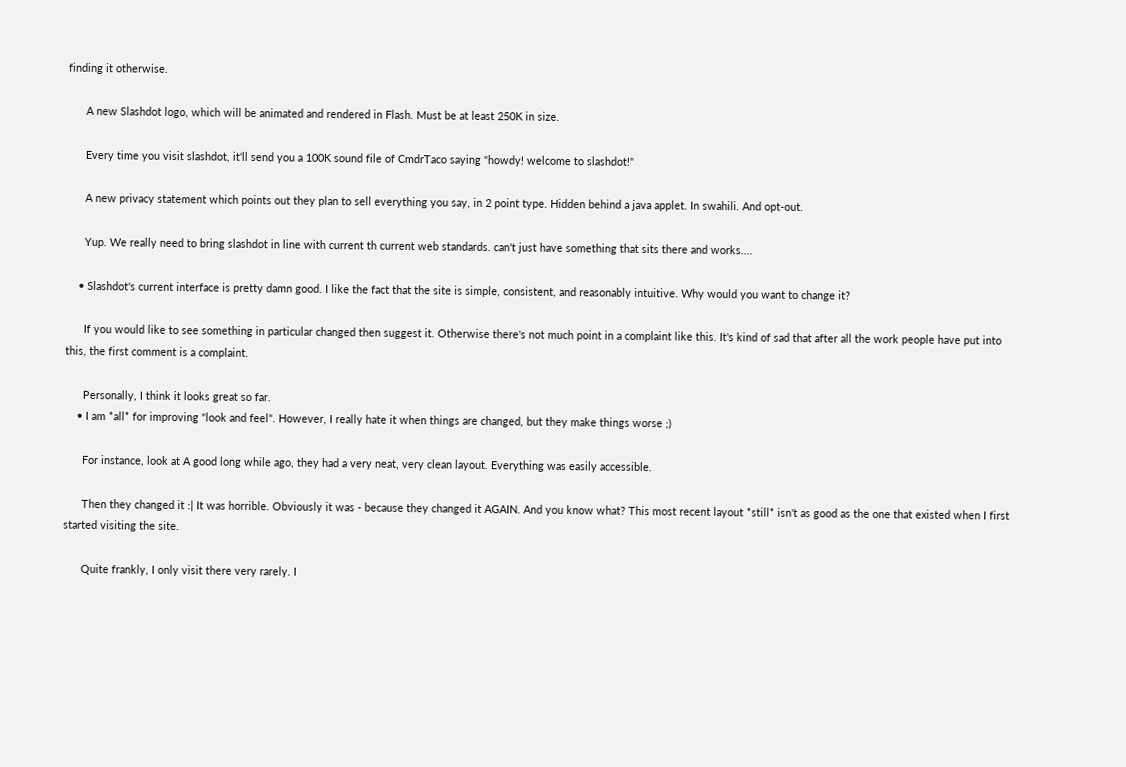finding it otherwise.

      A new Slashdot logo, which will be animated and rendered in Flash. Must be at least 250K in size.

      Every time you visit slashdot, it'll send you a 100K sound file of CmdrTaco saying "howdy! welcome to slashdot!"

      A new privacy statement which points out they plan to sell everything you say, in 2 point type. Hidden behind a java applet. In swahili. And opt-out.

      Yup. We really need to bring slashdot in line with current th current web standards. can't just have something that sits there and works....

    • Slashdot's current interface is pretty damn good. I like the fact that the site is simple, consistent, and reasonably intuitive. Why would you want to change it?

      If you would like to see something in particular changed then suggest it. Otherwise there's not much point in a complaint like this. It's kind of sad that after all the work people have put into this, the first comment is a complaint.

      Personally, I think it looks great so far.
    • I am *all* for improving "look and feel". However, I really hate it when things are changed, but they make things worse ;)

      For instance, look at A good long while ago, they had a very neat, very clean layout. Everything was easily accessible.

      Then they changed it :| It was horrible. Obviously it was - because they changed it AGAIN. And you know what? This most recent layout *still* isn't as good as the one that existed when I first started visiting the site.

      Quite frankly, I only visit there very rarely. I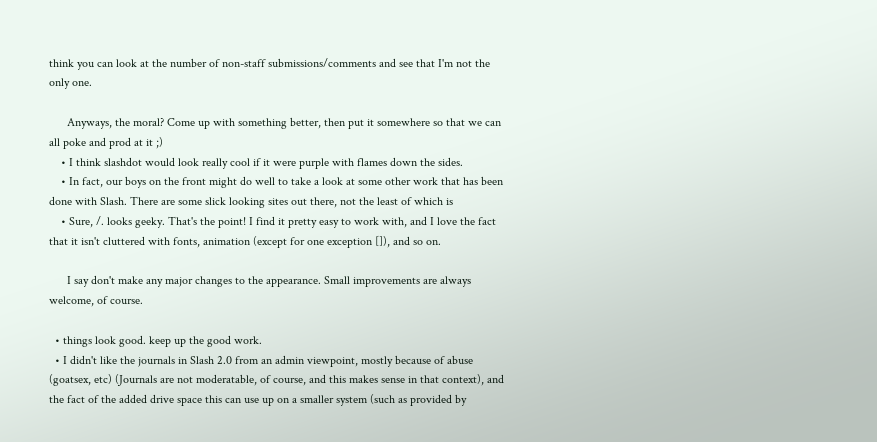think you can look at the number of non-staff submissions/comments and see that I'm not the only one.

      Anyways, the moral? Come up with something better, then put it somewhere so that we can all poke and prod at it ;)
    • I think slashdot would look really cool if it were purple with flames down the sides.
    • In fact, our boys on the front might do well to take a look at some other work that has been done with Slash. There are some slick looking sites out there, not the least of which is
    • Sure, /. looks geeky. That's the point! I find it pretty easy to work with, and I love the fact that it isn't cluttered with fonts, animation (except for one exception []), and so on.

      I say don't make any major changes to the appearance. Small improvements are always welcome, of course.

  • things look good. keep up the good work.
  • I didn't like the journals in Slash 2.0 from an admin viewpoint, mostly because of abuse (goatsex, etc) (Journals are not moderatable, of course, and this makes sense in that context), and the fact of the added drive space this can use up on a smaller system (such as provided by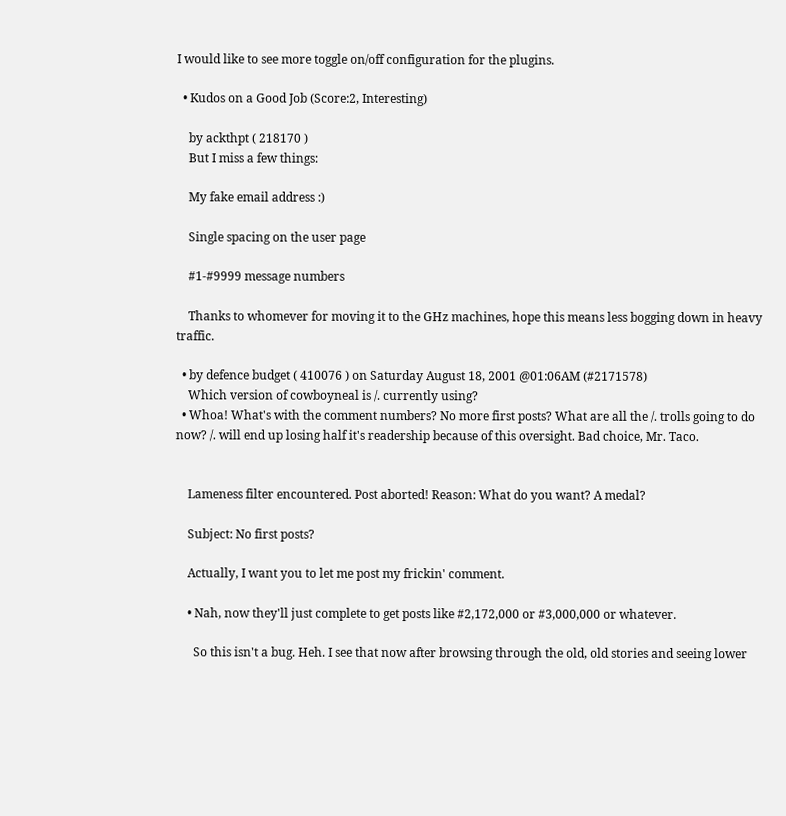I would like to see more toggle on/off configuration for the plugins.

  • Kudos on a Good Job (Score:2, Interesting)

    by ackthpt ( 218170 )
    But I miss a few things:

    My fake email address :)

    Single spacing on the user page

    #1-#9999 message numbers

    Thanks to whomever for moving it to the GHz machines, hope this means less bogging down in heavy traffic.

  • by defence budget ( 410076 ) on Saturday August 18, 2001 @01:06AM (#2171578)
    Which version of cowboyneal is /. currently using?
  • Whoa! What's with the comment numbers? No more first posts? What are all the /. trolls going to do now? /. will end up losing half it's readership because of this oversight. Bad choice, Mr. Taco.


    Lameness filter encountered. Post aborted! Reason: What do you want? A medal?

    Subject: No first posts?

    Actually, I want you to let me post my frickin' comment.

    • Nah, now they'll just complete to get posts like #2,172,000 or #3,000,000 or whatever.

      So this isn't a bug. Heh. I see that now after browsing through the old, old stories and seeing lower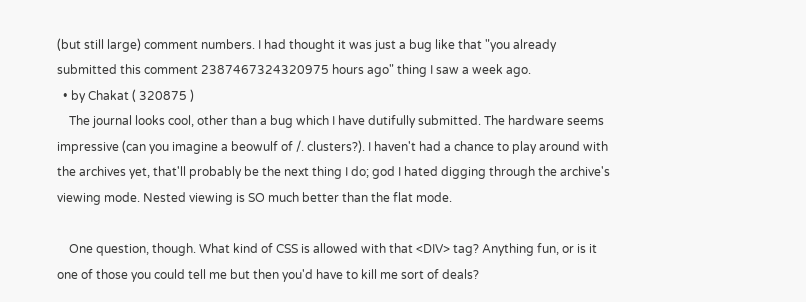(but still large) comment numbers. I had thought it was just a bug like that "you already submitted this comment 2387467324320975 hours ago" thing I saw a week ago.
  • by Chakat ( 320875 )
    The journal looks cool, other than a bug which I have dutifully submitted. The hardware seems impressive (can you imagine a beowulf of /. clusters?). I haven't had a chance to play around with the archives yet, that'll probably be the next thing I do; god I hated digging through the archive's viewing mode. Nested viewing is SO much better than the flat mode.

    One question, though. What kind of CSS is allowed with that <DIV> tag? Anything fun, or is it one of those you could tell me but then you'd have to kill me sort of deals?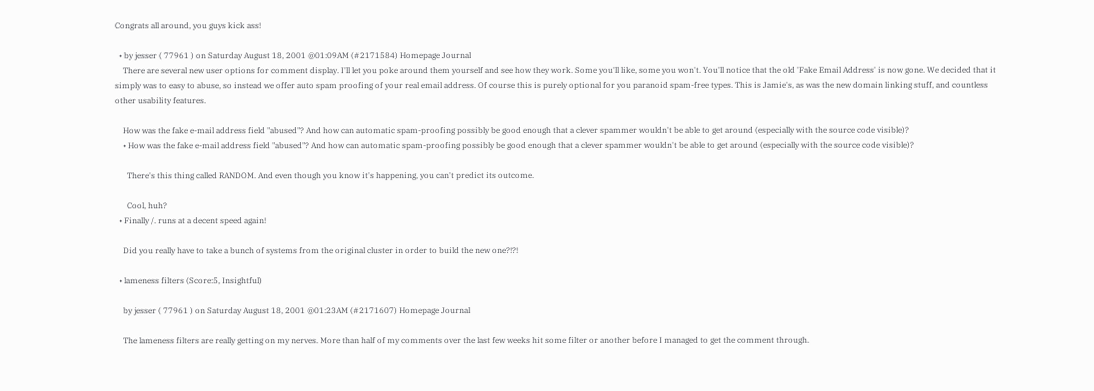Congrats all around, you guys kick ass!

  • by jesser ( 77961 ) on Saturday August 18, 2001 @01:09AM (#2171584) Homepage Journal
    There are several new user options for comment display. I'll let you poke around them yourself and see how they work. Some you'll like, some you won't. You'll notice that the old 'Fake Email Address' is now gone. We decided that it simply was to easy to abuse, so instead we offer auto spam proofing of your real email address. Of course this is purely optional for you paranoid spam-free types. This is Jamie's, as was the new domain linking stuff, and countless other usability features.

    How was the fake e-mail address field "abused"? And how can automatic spam-proofing possibly be good enough that a clever spammer wouldn't be able to get around (especially with the source code visible)?
    • How was the fake e-mail address field "abused"? And how can automatic spam-proofing possibly be good enough that a clever spammer wouldn't be able to get around (especially with the source code visible)?

      There's this thing called RANDOM. And even though you know it's happening, you can't predict its outcome.

      Cool, huh?
  • Finally /. runs at a decent speed again!

    Did you really have to take a bunch of systems from the original cluster in order to build the new one?!?!

  • lameness filters (Score:5, Insightful)

    by jesser ( 77961 ) on Saturday August 18, 2001 @01:23AM (#2171607) Homepage Journal

    The lameness filters are really getting on my nerves. More than half of my comments over the last few weeks hit some filter or another before I managed to get the comment through.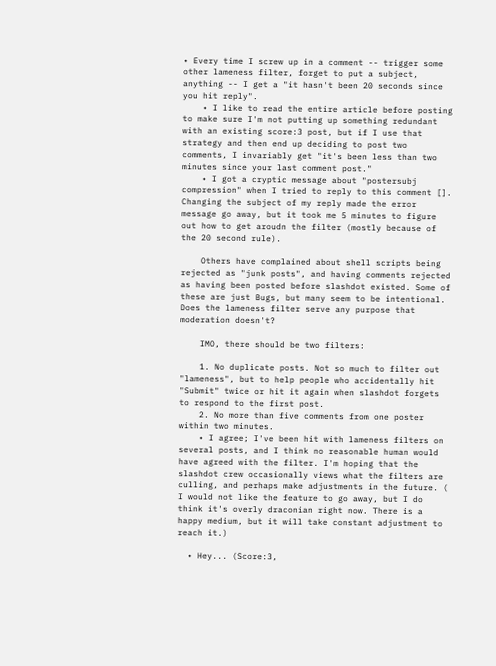• Every time I screw up in a comment -- trigger some other lameness filter, forget to put a subject, anything -- I get a "it hasn't been 20 seconds since you hit reply".
    • I like to read the entire article before posting to make sure I'm not putting up something redundant with an existing score:3 post, but if I use that strategy and then end up deciding to post two comments, I invariably get "it's been less than two minutes since your last comment post."
    • I got a cryptic message about "postersubj compression" when I tried to reply to this comment []. Changing the subject of my reply made the error message go away, but it took me 5 minutes to figure out how to get aroudn the filter (mostly because of the 20 second rule).

    Others have complained about shell scripts being rejected as "junk posts", and having comments rejected as having been posted before slashdot existed. Some of these are just Bugs, but many seem to be intentional. Does the lameness filter serve any purpose that moderation doesn't?

    IMO, there should be two filters:

    1. No duplicate posts. Not so much to filter out "lameness", but to help people who accidentally hit "Submit" twice or hit it again when slashdot forgets to respond to the first post.
    2. No more than five comments from one poster within two minutes.
    • I agree; I've been hit with lameness filters on several posts, and I think no reasonable human would have agreed with the filter. I'm hoping that the slashdot crew occasionally views what the filters are culling, and perhaps make adjustments in the future. ( I would not like the feature to go away, but I do think it's overly draconian right now. There is a happy medium, but it will take constant adjustment to reach it.)

  • Hey... (Score:3,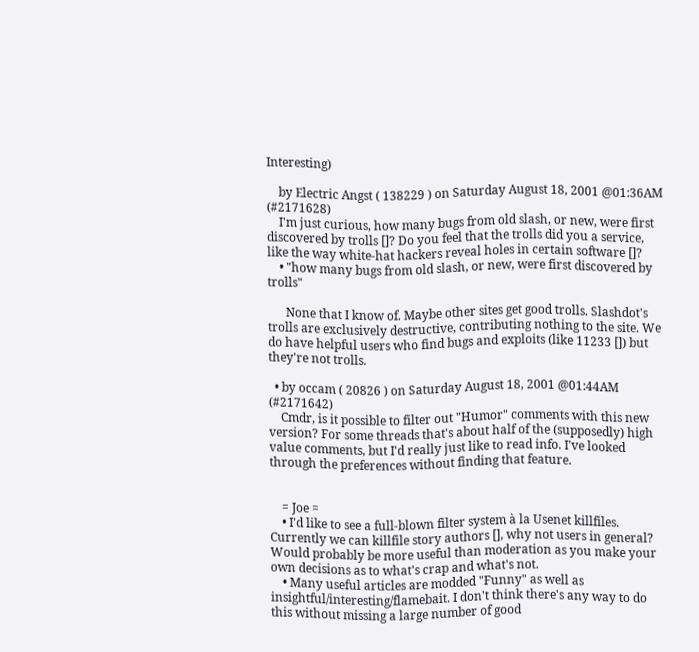Interesting)

    by Electric Angst ( 138229 ) on Saturday August 18, 2001 @01:36AM (#2171628)
    I'm just curious, how many bugs from old slash, or new, were first discovered by trolls []? Do you feel that the trolls did you a service, like the way white-hat hackers reveal holes in certain software []?
    • "how many bugs from old slash, or new, were first discovered by trolls"

      None that I know of. Maybe other sites get good trolls. Slashdot's trolls are exclusively destructive, contributing nothing to the site. We do have helpful users who find bugs and exploits (like 11233 []) but they're not trolls.

  • by occam ( 20826 ) on Saturday August 18, 2001 @01:44AM (#2171642)
    Cmdr, is it possible to filter out "Humor" comments with this new version? For some threads that's about half of the (supposedly) high value comments, but I'd really just like to read info. I've looked through the preferences without finding that feature.


    = Joe =
    • I'd like to see a full-blown filter system à la Usenet killfiles. Currently we can killfile story authors [], why not users in general? Would probably be more useful than moderation as you make your own decisions as to what's crap and what's not.
    • Many useful articles are modded "Funny" as well as insightful/interesting/flamebait. I don't think there's any way to do this without missing a large number of good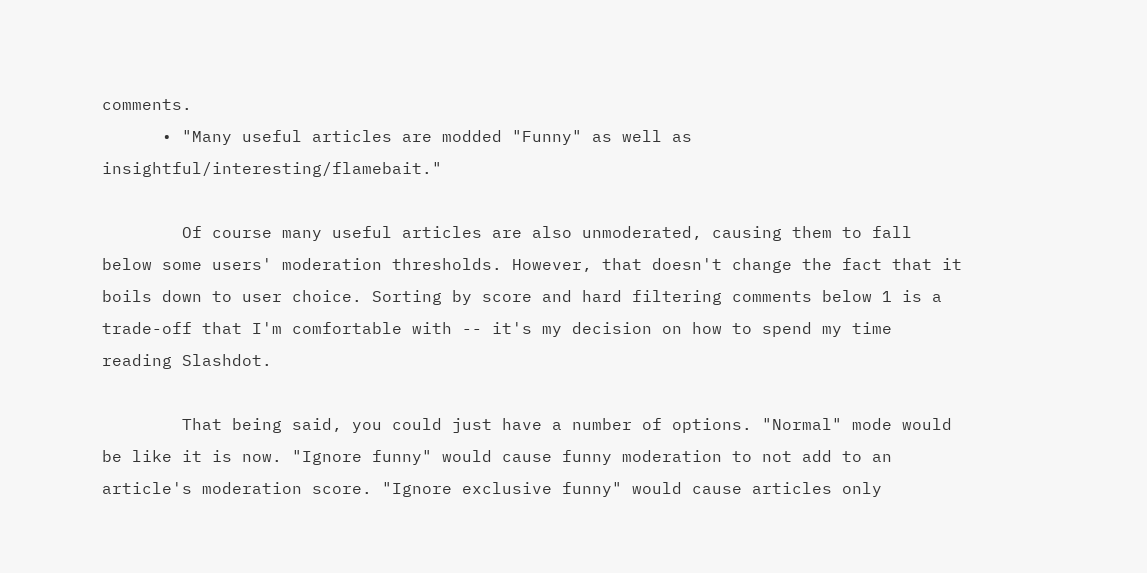comments.
      • "Many useful articles are modded "Funny" as well as insightful/interesting/flamebait."

        Of course many useful articles are also unmoderated, causing them to fall below some users' moderation thresholds. However, that doesn't change the fact that it boils down to user choice. Sorting by score and hard filtering comments below 1 is a trade-off that I'm comfortable with -- it's my decision on how to spend my time reading Slashdot.

        That being said, you could just have a number of options. "Normal" mode would be like it is now. "Ignore funny" would cause funny moderation to not add to an article's moderation score. "Ignore exclusive funny" would cause articles only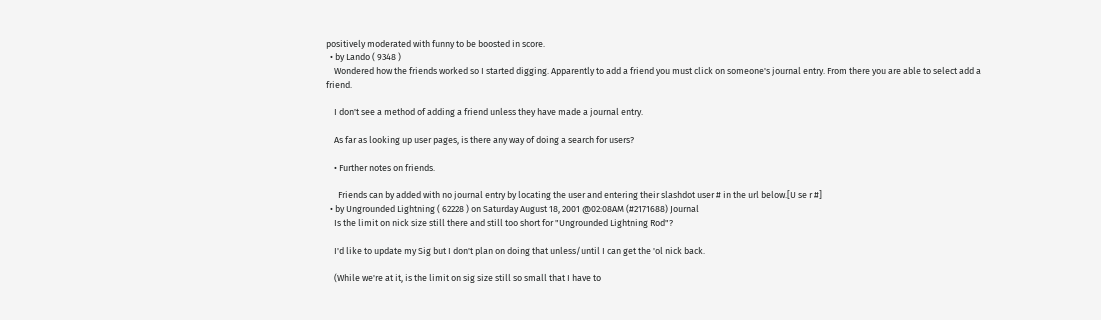positively moderated with funny to be boosted in score.
  • by Lando ( 9348 )
    Wondered how the friends worked so I started digging. Apparently to add a friend you must click on someone's journal entry. From there you are able to select add a friend.

    I don't see a method of adding a friend unless they have made a journal entry.

    As far as looking up user pages, is there any way of doing a search for users?

    • Further notes on friends.

      Friends can by added with no journal entry by locating the user and entering their slashdot user # in the url below.[U se r #]
  • by Ungrounded Lightning ( 62228 ) on Saturday August 18, 2001 @02:08AM (#2171688) Journal
    Is the limit on nick size still there and still too short for "Ungrounded Lightning Rod"?

    I'd like to update my Sig but I don't plan on doing that unless/until I can get the 'ol nick back.

    (While we're at it, is the limit on sig size still so small that I have to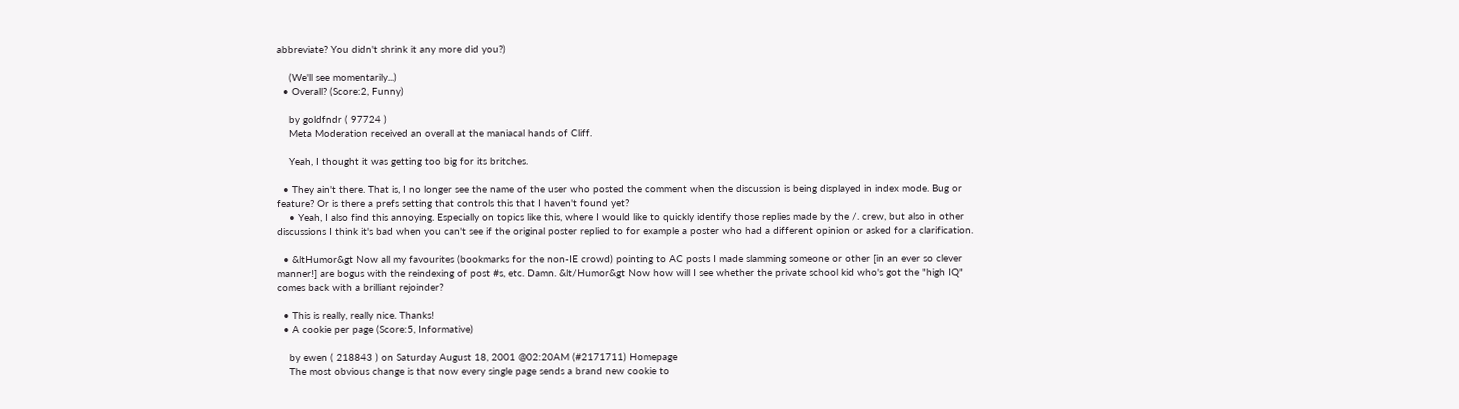abbreviate? You didn't shrink it any more did you?)

    (We'll see momentarily...)
  • Overall? (Score:2, Funny)

    by goldfndr ( 97724 )
    Meta Moderation received an overall at the maniacal hands of Cliff.

    Yeah, I thought it was getting too big for its britches.

  • They ain't there. That is, I no longer see the name of the user who posted the comment when the discussion is being displayed in index mode. Bug or feature? Or is there a prefs setting that controls this that I haven't found yet?
    • Yeah, I also find this annoying. Especially on topics like this, where I would like to quickly identify those replies made by the /. crew, but also in other discussions I think it's bad when you can't see if the original poster replied to for example a poster who had a different opinion or asked for a clarification.

  • &ltHumor&gt Now all my favourites (bookmarks for the non-IE crowd) pointing to AC posts I made slamming someone or other [in an ever so clever manner!] are bogus with the reindexing of post #s, etc. Damn. &lt/Humor&gt Now how will I see whether the private school kid who's got the "high IQ" comes back with a brilliant rejoinder?

  • This is really, really nice. Thanks!
  • A cookie per page (Score:5, Informative)

    by ewen ( 218843 ) on Saturday August 18, 2001 @02:20AM (#2171711) Homepage
    The most obvious change is that now every single page sends a brand new cookie to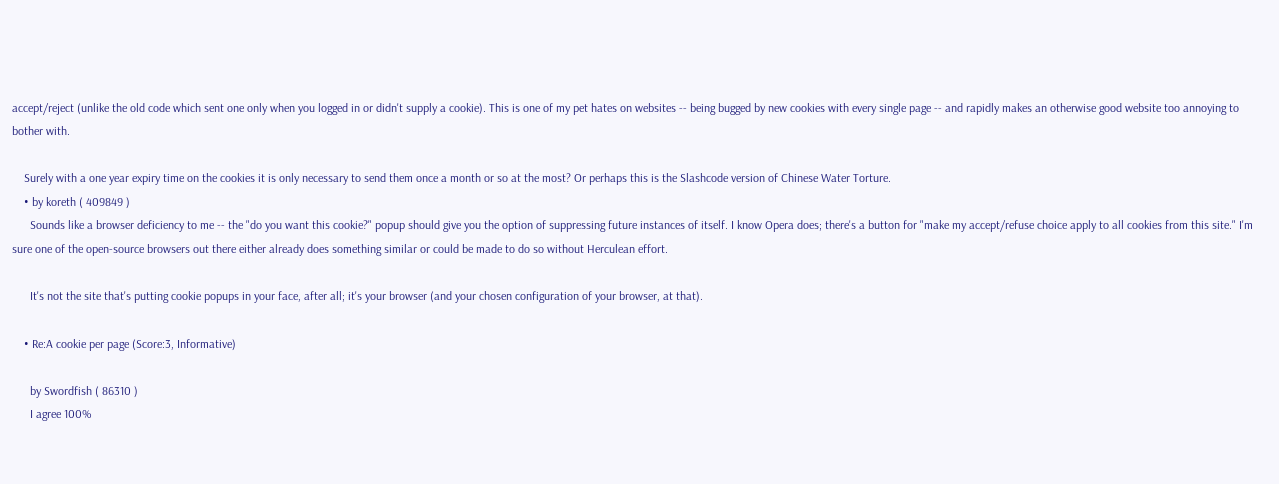accept/reject (unlike the old code which sent one only when you logged in or didn't supply a cookie). This is one of my pet hates on websites -- being bugged by new cookies with every single page -- and rapidly makes an otherwise good website too annoying to bother with.

    Surely with a one year expiry time on the cookies it is only necessary to send them once a month or so at the most? Or perhaps this is the Slashcode version of Chinese Water Torture.
    • by koreth ( 409849 )
      Sounds like a browser deficiency to me -- the "do you want this cookie?" popup should give you the option of suppressing future instances of itself. I know Opera does; there's a button for "make my accept/refuse choice apply to all cookies from this site." I'm sure one of the open-source browsers out there either already does something similar or could be made to do so without Herculean effort.

      It's not the site that's putting cookie popups in your face, after all; it's your browser (and your chosen configuration of your browser, at that).

    • Re:A cookie per page (Score:3, Informative)

      by Swordfish ( 86310 )
      I agree 100%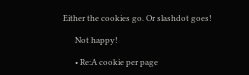Either the cookies go. Or slashdot goes!

      Not happy!

      • Re:A cookie per page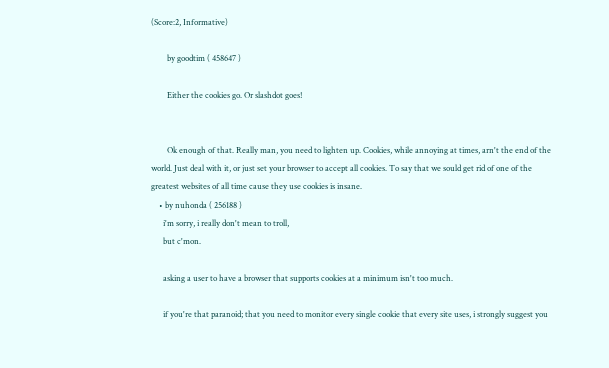(Score:2, Informative)

        by goodtim ( 458647 )

        Either the cookies go. Or slashdot goes!


        Ok enough of that. Really man, you need to lighten up. Cookies, while annoying at times, arn't the end of the world. Just deal with it, or just set your browser to accept all cookies. To say that we sould get rid of one of the greatest websites of all time cause they use cookies is insane.
    • by nuhonda ( 256188 )
      i'm sorry, i really don't mean to troll,
      but c'mon.

      asking a user to have a browser that supports cookies at a minimum isn't too much.

      if you're that paranoid; that you need to monitor every single cookie that every site uses, i strongly suggest you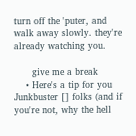turn off the 'puter, and walk away slowly. they're already watching you.

      give me a break
    • Here's a tip for you Junkbuster [] folks (and if you're not, why the hell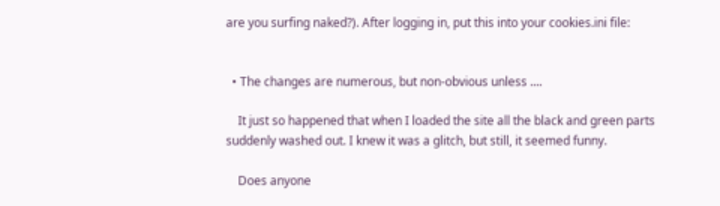are you surfing naked?). After logging in, put this into your cookies.ini file:


  • The changes are numerous, but non-obvious unless ....

    It just so happened that when I loaded the site all the black and green parts suddenly washed out. I knew it was a glitch, but still, it seemed funny.

    Does anyone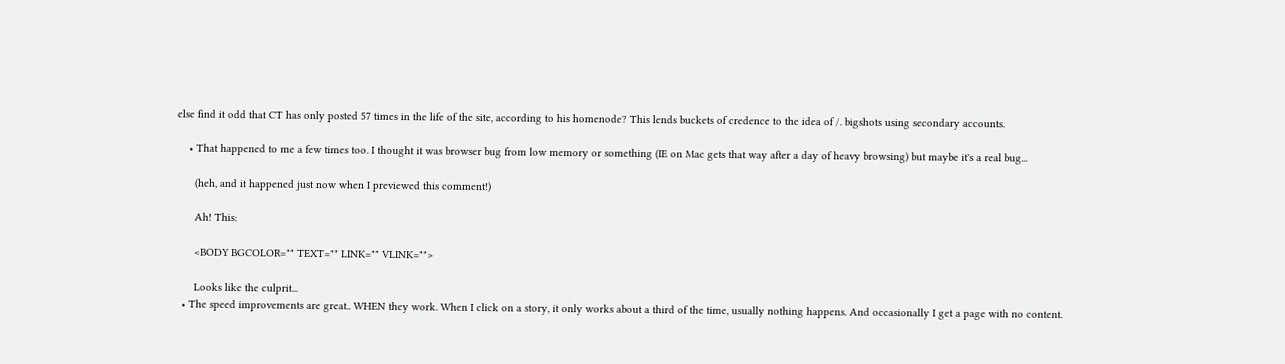else find it odd that CT has only posted 57 times in the life of the site, according to his homenode? This lends buckets of credence to the idea of /. bigshots using secondary accounts.

    • That happened to me a few times too. I thought it was browser bug from low memory or something (IE on Mac gets that way after a day of heavy browsing) but maybe it's a real bug...

      (heh, and it happened just now when I previewed this comment!)

      Ah! This:

      <BODY BGCOLOR="" TEXT="" LINK="" VLINK="">

      Looks like the culprit...
  • The speed improvements are great.. WHEN they work. When I click on a story, it only works about a third of the time, usually nothing happens. And occasionally I get a page with no content.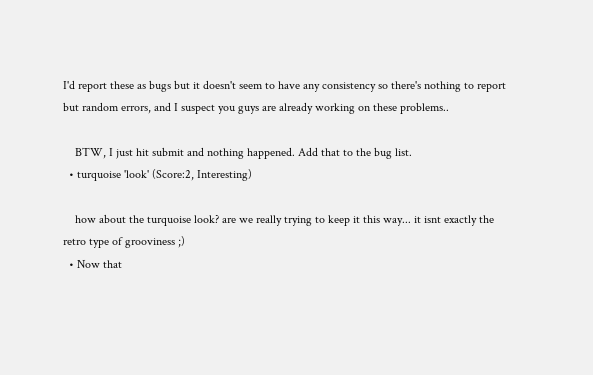I'd report these as bugs but it doesn't seem to have any consistency so there's nothing to report but random errors, and I suspect you guys are already working on these problems..

    BTW, I just hit submit and nothing happened. Add that to the bug list.
  • turquoise 'look' (Score:2, Interesting)

    how about the turquoise look? are we really trying to keep it this way... it isnt exactly the retro type of grooviness ;)
  • Now that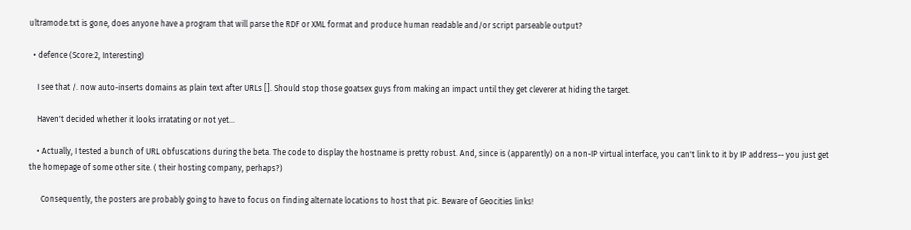ultramode.txt is gone, does anyone have a program that will parse the RDF or XML format and produce human readable and/or script parseable output?

  • defence (Score:2, Interesting)

    I see that /. now auto-inserts domains as plain text after URLs []. Should stop those goatsex guys from making an impact until they get cleverer at hiding the target.

    Haven't decided whether it looks irratating or not yet...

    • Actually, I tested a bunch of URL obfuscations during the beta. The code to display the hostname is pretty robust. And, since is (apparently) on a non-IP virtual interface, you can't link to it by IP address-- you just get the homepage of some other site. ( their hosting company, perhaps?)

      Consequently, the posters are probably going to have to focus on finding alternate locations to host that pic. Beware of Geocities links!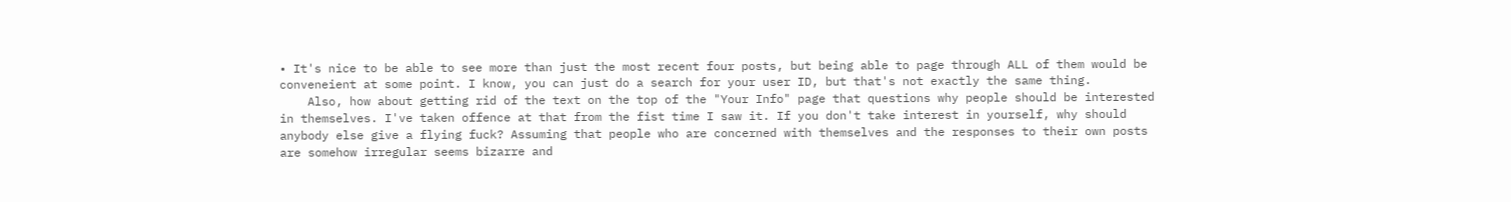• It's nice to be able to see more than just the most recent four posts, but being able to page through ALL of them would be conveneient at some point. I know, you can just do a search for your user ID, but that's not exactly the same thing.
    Also, how about getting rid of the text on the top of the "Your Info" page that questions why people should be interested in themselves. I've taken offence at that from the fist time I saw it. If you don't take interest in yourself, why should anybody else give a flying fuck? Assuming that people who are concerned with themselves and the responses to their own posts are somehow irregular seems bizarre and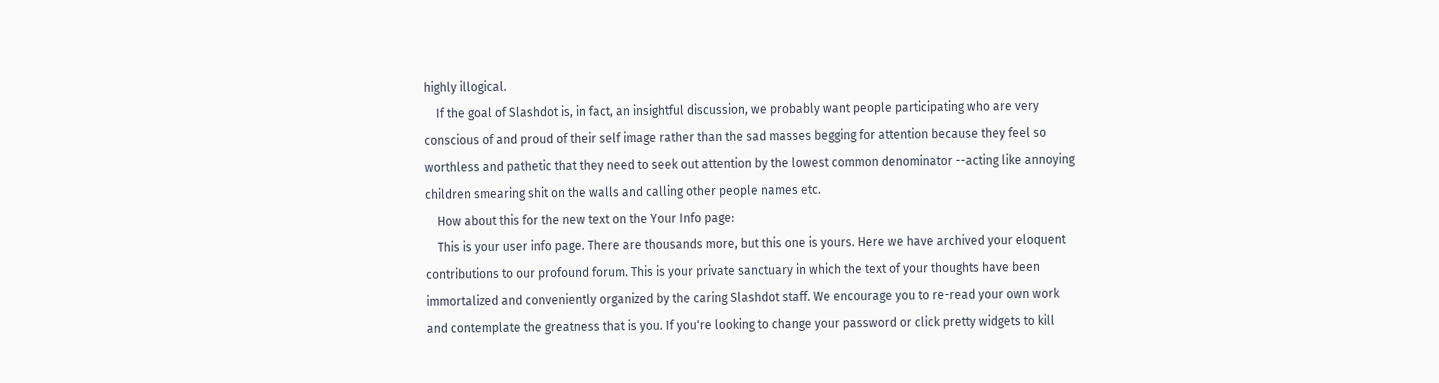highly illogical.
    If the goal of Slashdot is, in fact, an insightful discussion, we probably want people participating who are very conscious of and proud of their self image rather than the sad masses begging for attention because they feel so worthless and pathetic that they need to seek out attention by the lowest common denominator --acting like annoying children smearing shit on the walls and calling other people names etc.
    How about this for the new text on the Your Info page:
    This is your user info page. There are thousands more, but this one is yours. Here we have archived your eloquent contributions to our profound forum. This is your private sanctuary in which the text of your thoughts have been immortalized and conveniently organized by the caring Slashdot staff. We encourage you to re-read your own work and contemplate the greatness that is you. If you're looking to change your password or click pretty widgets to kill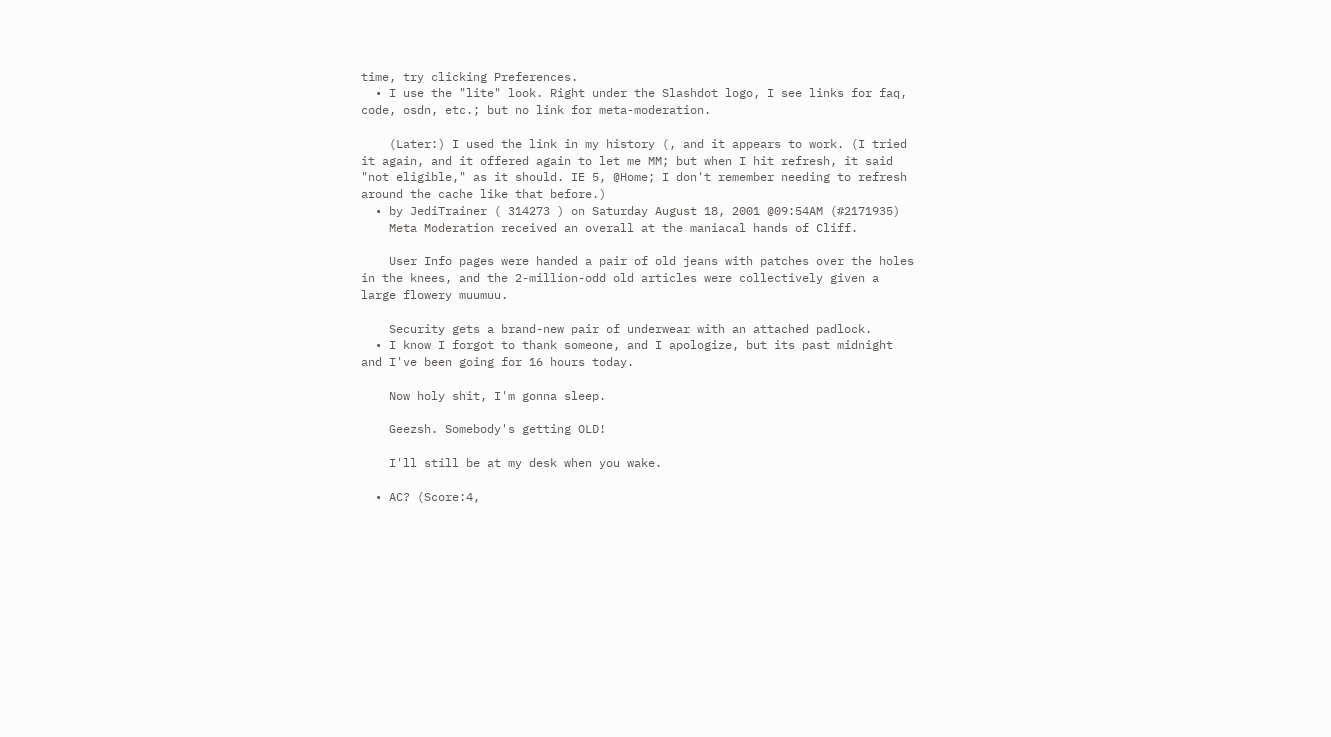time, try clicking Preferences.
  • I use the "lite" look. Right under the Slashdot logo, I see links for faq, code, osdn, etc.; but no link for meta-moderation.

    (Later:) I used the link in my history (, and it appears to work. (I tried it again, and it offered again to let me MM; but when I hit refresh, it said "not eligible," as it should. IE 5, @Home; I don't remember needing to refresh around the cache like that before.)
  • by JediTrainer ( 314273 ) on Saturday August 18, 2001 @09:54AM (#2171935)
    Meta Moderation received an overall at the maniacal hands of Cliff.

    User Info pages were handed a pair of old jeans with patches over the holes in the knees, and the 2-million-odd old articles were collectively given a large flowery muumuu.

    Security gets a brand-new pair of underwear with an attached padlock.
  • I know I forgot to thank someone, and I apologize, but its past midnight and I've been going for 16 hours today.

    Now holy shit, I'm gonna sleep.

    Geezsh. Somebody's getting OLD!

    I'll still be at my desk when you wake.

  • AC? (Score:4,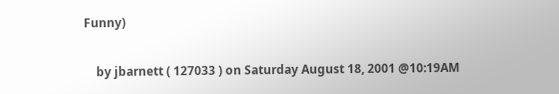Funny)

    by jbarnett ( 127033 ) on Saturday August 18, 2001 @10:19AM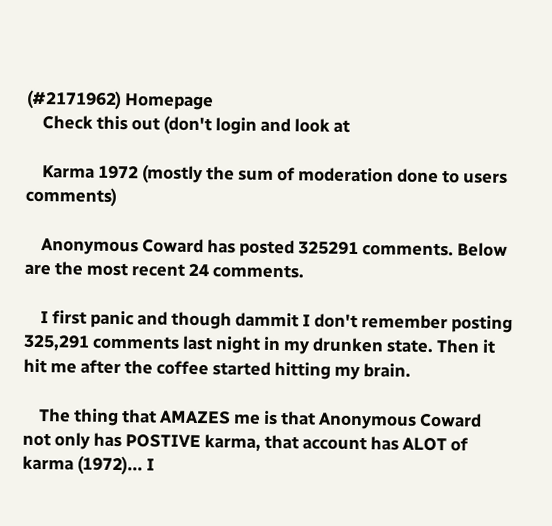(#2171962) Homepage
    Check this out (don't login and look at

    Karma 1972 (mostly the sum of moderation done to users comments)

    Anonymous Coward has posted 325291 comments. Below are the most recent 24 comments.

    I first panic and though dammit I don't remember posting 325,291 comments last night in my drunken state. Then it hit me after the coffee started hitting my brain.

    The thing that AMAZES me is that Anonymous Coward not only has POSTIVE karma, that account has ALOT of karma (1972)... I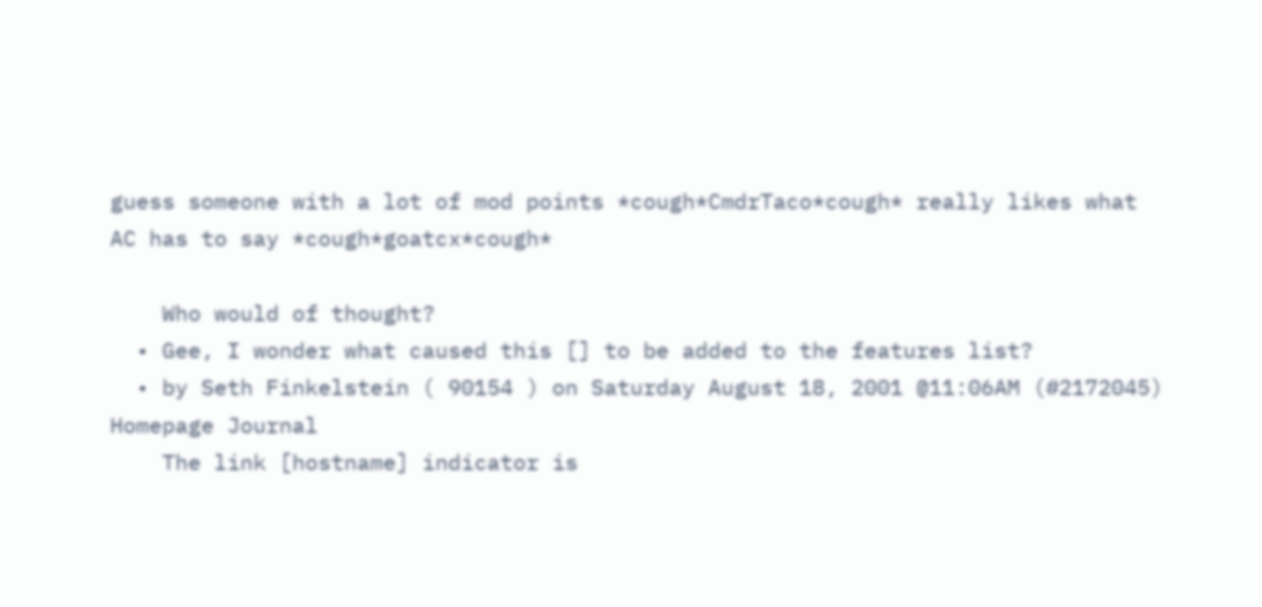guess someone with a lot of mod points *cough*CmdrTaco*cough* really likes what AC has to say *cough*goatcx*cough*

    Who would of thought?
  • Gee, I wonder what caused this [] to be added to the features list?
  • by Seth Finkelstein ( 90154 ) on Saturday August 18, 2001 @11:06AM (#2172045) Homepage Journal
    The link [hostname] indicator is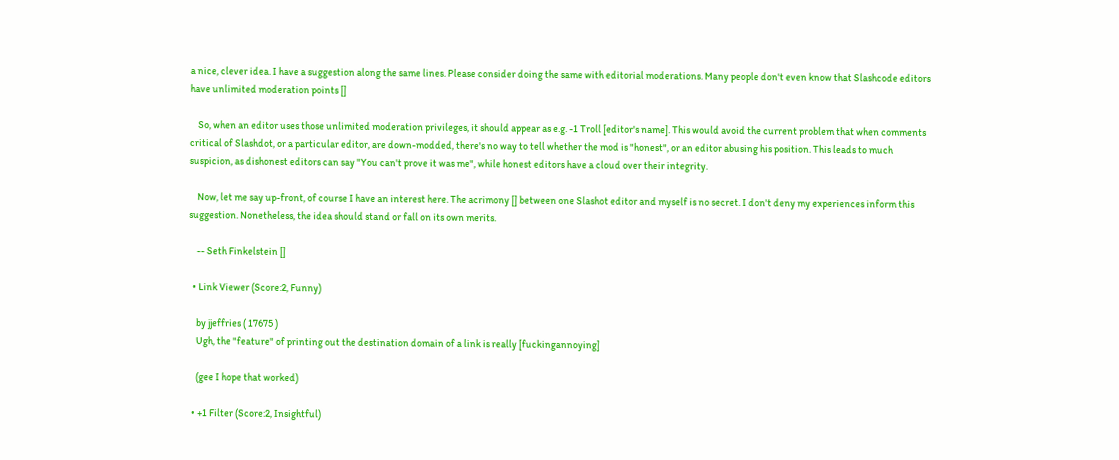a nice, clever idea. I have a suggestion along the same lines. Please consider doing the same with editorial moderations. Many people don't even know that Slashcode editors have unlimited moderation points []

    So, when an editor uses those unlimited moderation privileges, it should appear as e.g. -1 Troll [editor's name]. This would avoid the current problem that when comments critical of Slashdot, or a particular editor, are down-modded, there's no way to tell whether the mod is "honest", or an editor abusing his position. This leads to much suspicion, as dishonest editors can say "You can't prove it was me", while honest editors have a cloud over their integrity.

    Now, let me say up-front, of course I have an interest here. The acrimony [] between one Slashot editor and myself is no secret. I don't deny my experiences inform this suggestion. Nonetheless, the idea should stand or fall on its own merits.

    -- Seth Finkelstein []

  • Link Viewer (Score:2, Funny)

    by jjeffries ( 17675 )
    Ugh, the "feature" of printing out the destination domain of a link is really [fuckingannoying]

    (gee I hope that worked)

  • +1 Filter (Score:2, Insightful)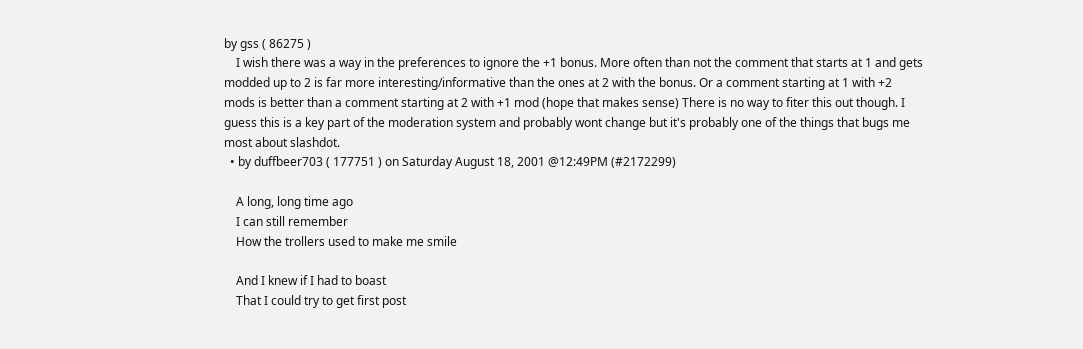by gss ( 86275 )
    I wish there was a way in the preferences to ignore the +1 bonus. More often than not the comment that starts at 1 and gets modded up to 2 is far more interesting/informative than the ones at 2 with the bonus. Or a comment starting at 1 with +2 mods is better than a comment starting at 2 with +1 mod (hope that makes sense) There is no way to fiter this out though. I guess this is a key part of the moderation system and probably wont change but it's probably one of the things that bugs me most about slashdot.
  • by duffbeer703 ( 177751 ) on Saturday August 18, 2001 @12:49PM (#2172299)

    A long, long time ago
    I can still remember
    How the trollers used to make me smile

    And I knew if I had to boast
    That I could try to get first post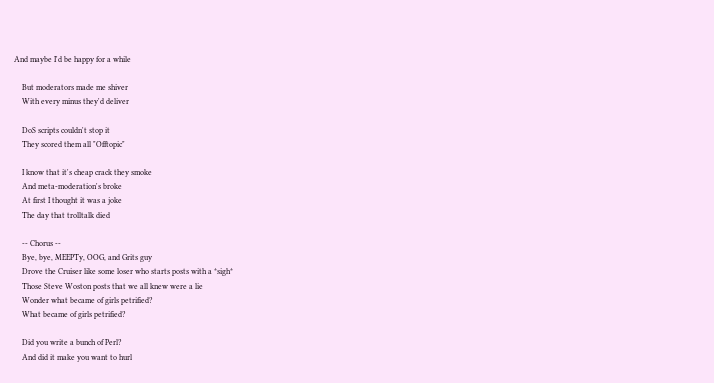And maybe I'd be happy for a while

    But moderators made me shiver
    With every minus they'd deliver

    DoS scripts couldn't stop it
    They scored them all "Offtopic"

    I know that it's cheap crack they smoke
    And meta-moderation's broke
    At first I thought it was a joke
    The day that trolltalk died

    -- Chorus --
    Bye, bye, MEEPTy, OOG, and Grits guy
    Drove the Cruiser like some loser who starts posts with a *sigh*
    Those Steve Woston posts that we all knew were a lie
    Wonder what became of girls petrified?
    What became of girls petrified?

    Did you write a bunch of Perl?
    And did it make you want to hurl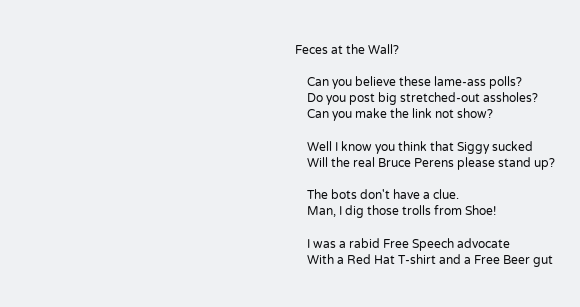Feces at the Wall?

    Can you believe these lame-ass polls?
    Do you post big stretched-out assholes?
    Can you make the link not show?

    Well I know you think that Siggy sucked
    Will the real Bruce Perens please stand up?

    The bots don't have a clue.
    Man, I dig those trolls from Shoe!

    I was a rabid Free Speech advocate
    With a Red Hat T-shirt and a Free Beer gut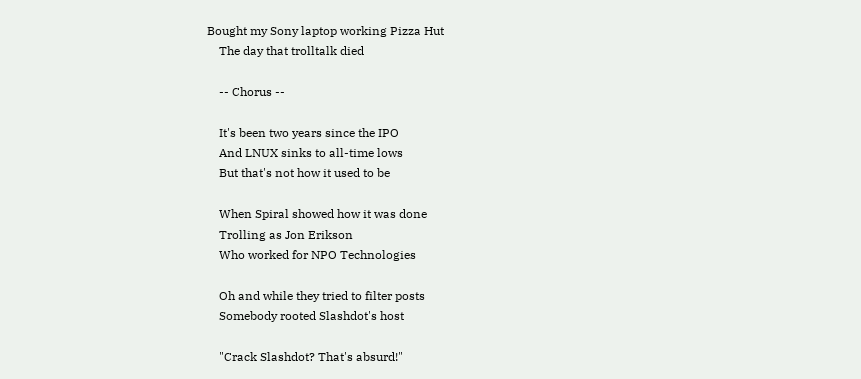Bought my Sony laptop working Pizza Hut
    The day that trolltalk died

    -- Chorus --

    It's been two years since the IPO
    And LNUX sinks to all-time lows
    But that's not how it used to be

    When Spiral showed how it was done
    Trolling as Jon Erikson
    Who worked for NPO Technologies

    Oh and while they tried to filter posts
    Somebody rooted Slashdot's host

    "Crack Slashdot? That's absurd!"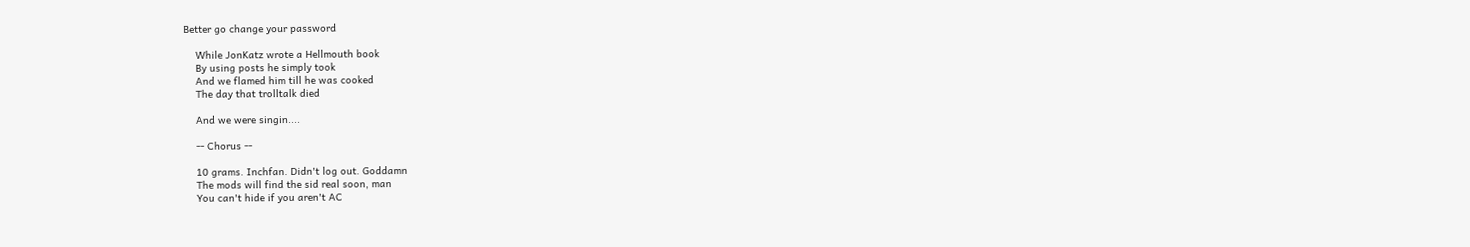Better go change your password

    While JonKatz wrote a Hellmouth book
    By using posts he simply took
    And we flamed him till he was cooked
    The day that trolltalk died

    And we were singin....

    -- Chorus --

    10 grams. Inchfan. Didn't log out. Goddamn
    The mods will find the sid real soon, man
    You can't hide if you aren't AC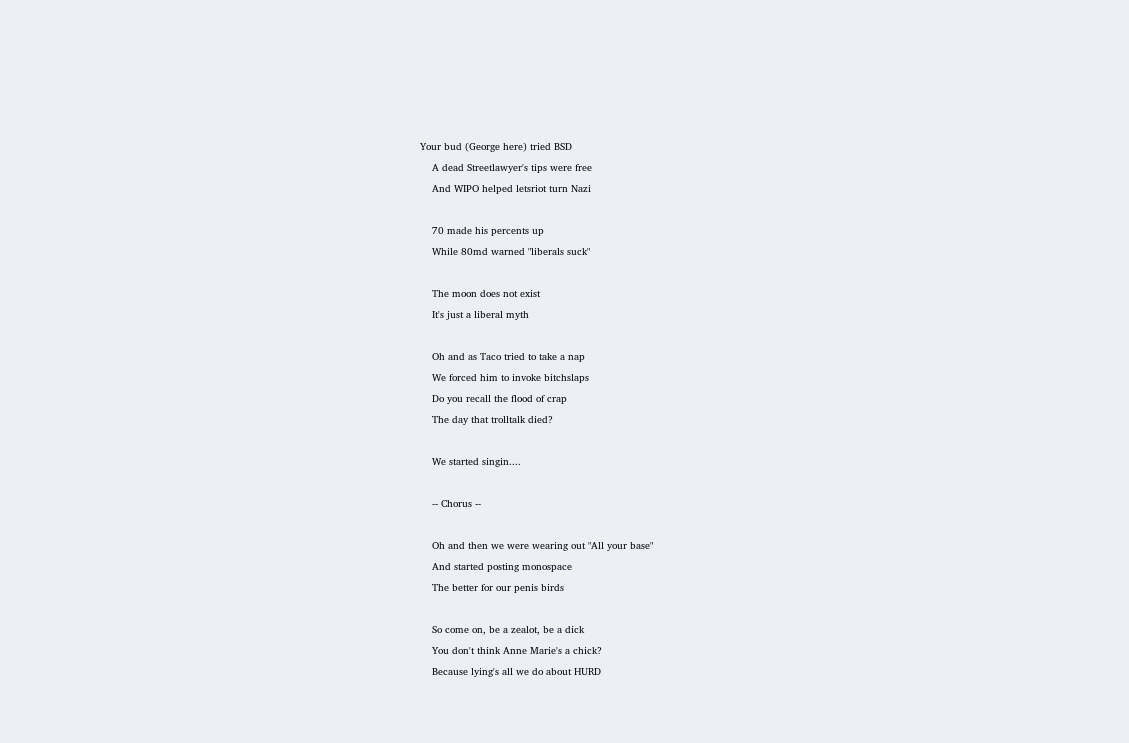Your bud (George here) tried BSD
    A dead Streetlawyer's tips were free
    And WIPO helped letsriot turn Nazi

    70 made his percents up
    While 80md warned "liberals suck"

    The moon does not exist
    It's just a liberal myth

    Oh and as Taco tried to take a nap
    We forced him to invoke bitchslaps
    Do you recall the flood of crap
    The day that trolltalk died?

    We started singin....

    -- Chorus --

    Oh and then we were wearing out "All your base"
    And started posting monospace
    The better for our penis birds

    So come on, be a zealot, be a dick
    You don't think Anne Marie's a chick?
    Because lying's all we do about HURD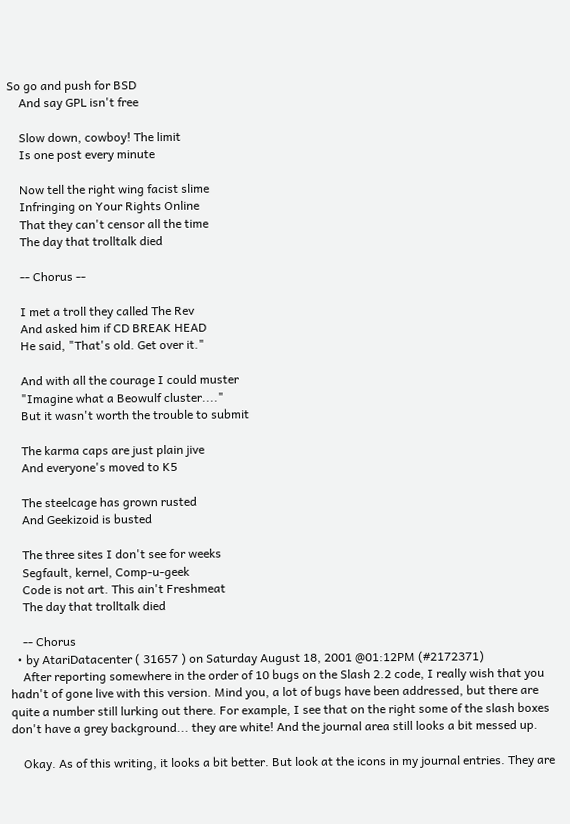So go and push for BSD
    And say GPL isn't free

    Slow down, cowboy! The limit
    Is one post every minute

    Now tell the right wing facist slime
    Infringing on Your Rights Online
    That they can't censor all the time
    The day that trolltalk died

    -- Chorus --

    I met a troll they called The Rev
    And asked him if CD BREAK HEAD
    He said, "That's old. Get over it."

    And with all the courage I could muster
    "Imagine what a Beowulf cluster...."
    But it wasn't worth the trouble to submit

    The karma caps are just plain jive
    And everyone's moved to K5

    The steelcage has grown rusted
    And Geekizoid is busted

    The three sites I don't see for weeks
    Segfault, kernel, Comp-u-geek
    Code is not art. This ain't Freshmeat
    The day that trolltalk died

    -- Chorus
  • by AtariDatacenter ( 31657 ) on Saturday August 18, 2001 @01:12PM (#2172371)
    After reporting somewhere in the order of 10 bugs on the Slash 2.2 code, I really wish that you hadn't of gone live with this version. Mind you, a lot of bugs have been addressed, but there are quite a number still lurking out there. For example, I see that on the right some of the slash boxes don't have a grey background... they are white! And the journal area still looks a bit messed up.

    Okay. As of this writing, it looks a bit better. But look at the icons in my journal entries. They are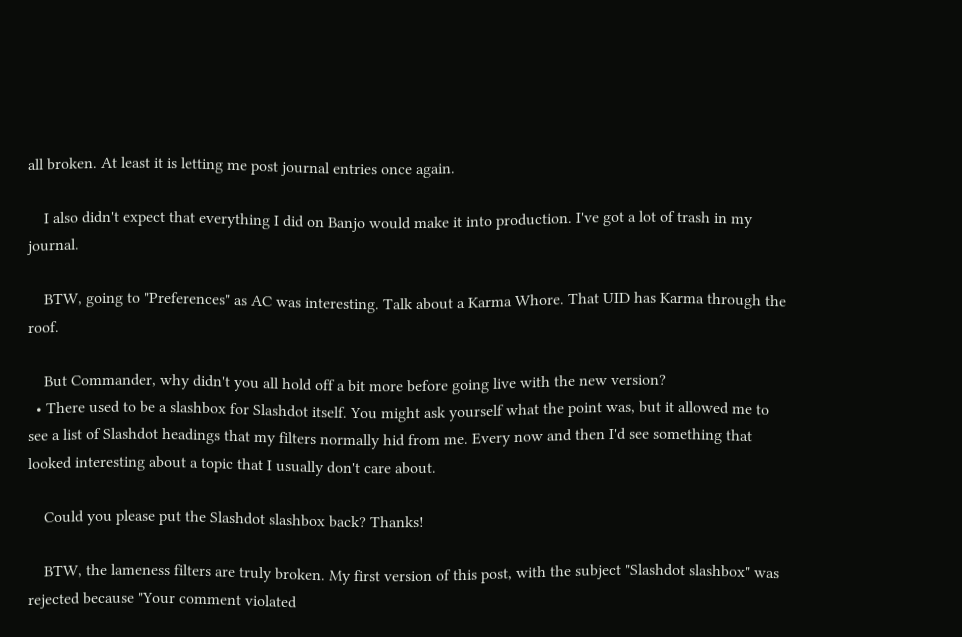all broken. At least it is letting me post journal entries once again.

    I also didn't expect that everything I did on Banjo would make it into production. I've got a lot of trash in my journal.

    BTW, going to "Preferences" as AC was interesting. Talk about a Karma Whore. That UID has Karma through the roof.

    But Commander, why didn't you all hold off a bit more before going live with the new version?
  • There used to be a slashbox for Slashdot itself. You might ask yourself what the point was, but it allowed me to see a list of Slashdot headings that my filters normally hid from me. Every now and then I'd see something that looked interesting about a topic that I usually don't care about.

    Could you please put the Slashdot slashbox back? Thanks!

    BTW, the lameness filters are truly broken. My first version of this post, with the subject "Slashdot slashbox" was rejected because "Your comment violated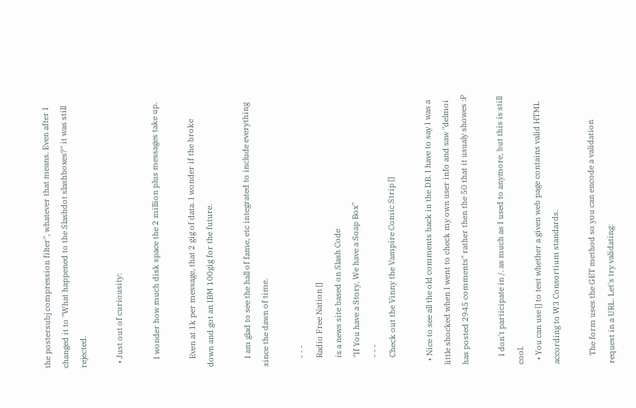the postersubj compression filter", whatever that means. Even after I changed it to "What happened to the Slashdot slashboxes?" it was still rejected.

  • Just out of curiousity:

    I wonder how much disk space the 2 million plus messages take up.

    Even at 1k per message, that 2 gig of data. I wonder if the broke down and got an IBM 100gig for the future.

    I am glad to see the hall of fame, etc integrated to include everything since the dawn of time.

    - - -
    Radio Free Nation []
    is a news site based on Slash Code
    "If You have a Story, We have a Soap Box"
    - - -
    Check out the Vinny the Vampire Comic Strip []

  • Nice to see all the old comments back in the DB. I have to say I was a little shocked when I went to check my own user info and saw "delmoi has posted 2945 comments" rather then the 50 that it usualy showes :P

    I don't participate in /. as much as I used to anymore, but this is still cool.
  • You can use [] to test whether a given web page contains valid HTML according to W3 Consortium standards.

    The form uses the GET method so you can encode a validation request in a URL. Let's try validating: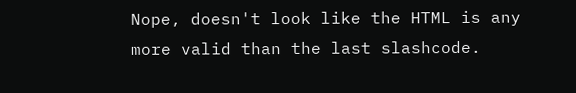Nope, doesn't look like the HTML is any more valid than the last slashcode.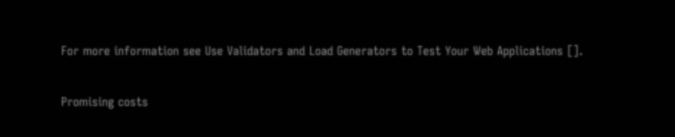For more information see Use Validators and Load Generators to Test Your Web Applications [].

Promising costs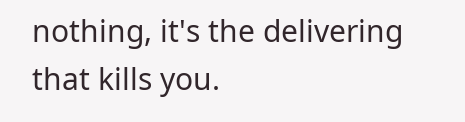nothing, it's the delivering that kills you.